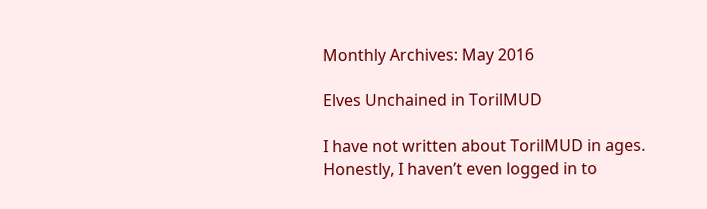Monthly Archives: May 2016

Elves Unchained in TorilMUD

I have not written about TorilMUD in ages.  Honestly, I haven’t even logged in to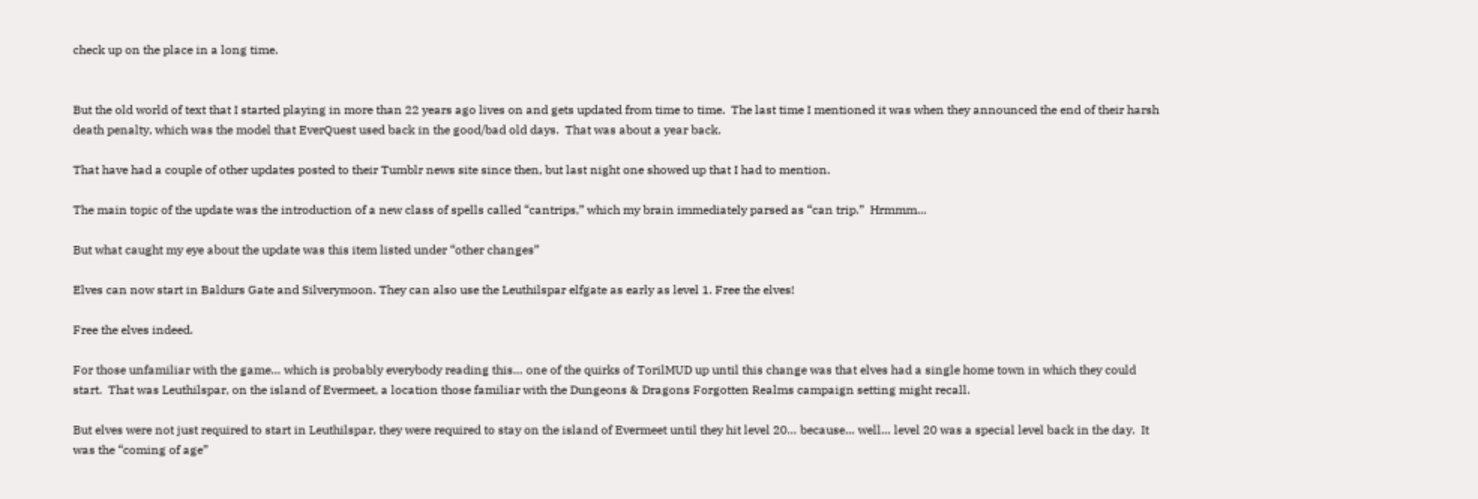check up on the place in a long time.


But the old world of text that I started playing in more than 22 years ago lives on and gets updated from time to time.  The last time I mentioned it was when they announced the end of their harsh death penalty, which was the model that EverQuest used back in the good/bad old days.  That was about a year back.

That have had a couple of other updates posted to their Tumblr news site since then, but last night one showed up that I had to mention.

The main topic of the update was the introduction of a new class of spells called “cantrips,” which my brain immediately parsed as “can trip.”  Hrmmm…

But what caught my eye about the update was this item listed under “other changes”

Elves can now start in Baldurs Gate and Silverymoon. They can also use the Leuthilspar elfgate as early as level 1. Free the elves!

Free the elves indeed.

For those unfamiliar with the game… which is probably everybody reading this… one of the quirks of TorilMUD up until this change was that elves had a single home town in which they could start.  That was Leuthilspar, on the island of Evermeet, a location those familiar with the Dungeons & Dragons Forgotten Realms campaign setting might recall.

But elves were not just required to start in Leuthilspar, they were required to stay on the island of Evermeet until they hit level 20… because… well… level 20 was a special level back in the day.  It was the “coming of age”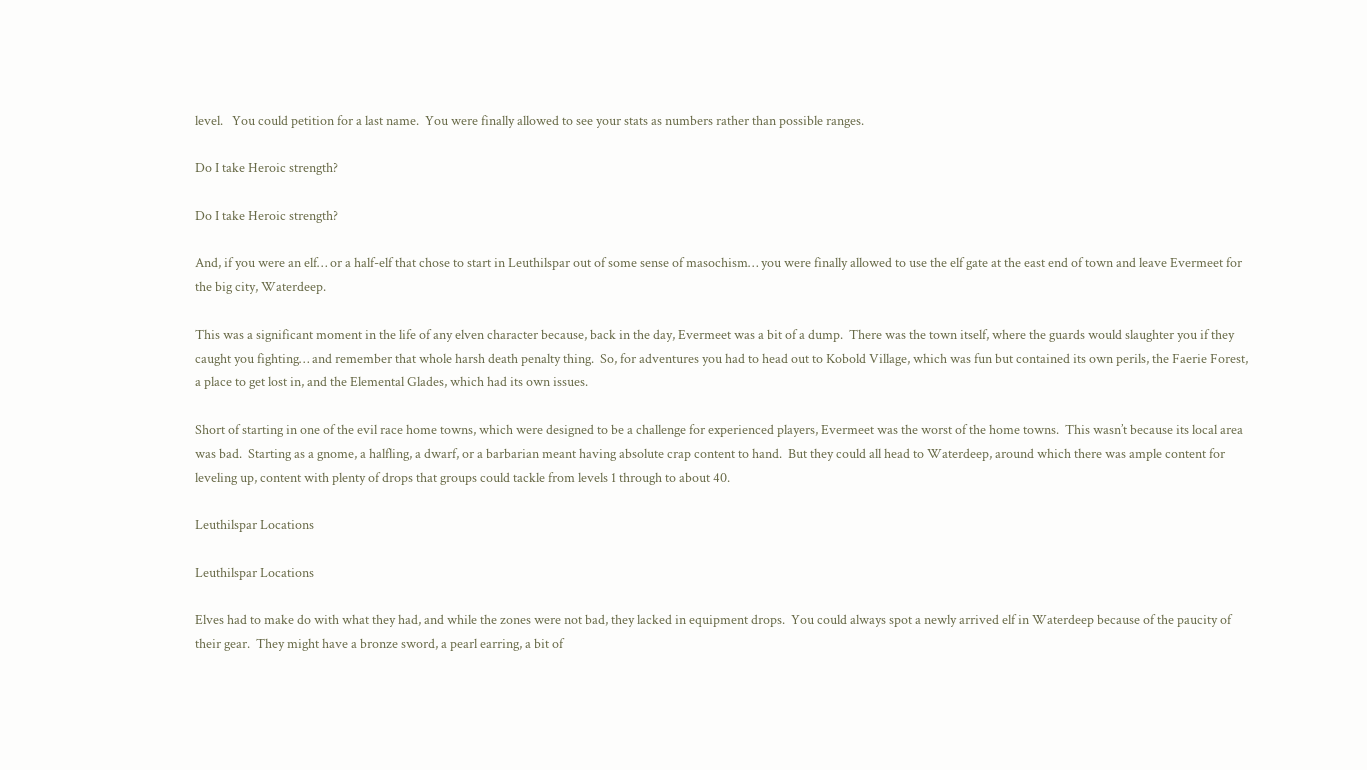level.   You could petition for a last name.  You were finally allowed to see your stats as numbers rather than possible ranges.

Do I take Heroic strength?

Do I take Heroic strength?

And, if you were an elf… or a half-elf that chose to start in Leuthilspar out of some sense of masochism… you were finally allowed to use the elf gate at the east end of town and leave Evermeet for the big city, Waterdeep.

This was a significant moment in the life of any elven character because, back in the day, Evermeet was a bit of a dump.  There was the town itself, where the guards would slaughter you if they caught you fighting… and remember that whole harsh death penalty thing.  So, for adventures you had to head out to Kobold Village, which was fun but contained its own perils, the Faerie Forest, a place to get lost in, and the Elemental Glades, which had its own issues.

Short of starting in one of the evil race home towns, which were designed to be a challenge for experienced players, Evermeet was the worst of the home towns.  This wasn’t because its local area was bad.  Starting as a gnome, a halfling, a dwarf, or a barbarian meant having absolute crap content to hand.  But they could all head to Waterdeep, around which there was ample content for leveling up, content with plenty of drops that groups could tackle from levels 1 through to about 40.

Leuthilspar Locations

Leuthilspar Locations

Elves had to make do with what they had, and while the zones were not bad, they lacked in equipment drops.  You could always spot a newly arrived elf in Waterdeep because of the paucity of their gear.  They might have a bronze sword, a pearl earring, a bit of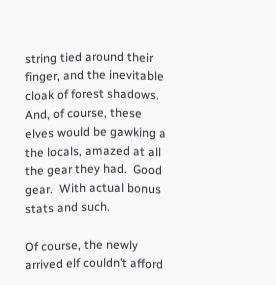string tied around their finger, and the inevitable cloak of forest shadows.  And, of course, these elves would be gawking a the locals, amazed at all the gear they had.  Good gear.  With actual bonus stats and such.

Of course, the newly arrived elf couldn’t afford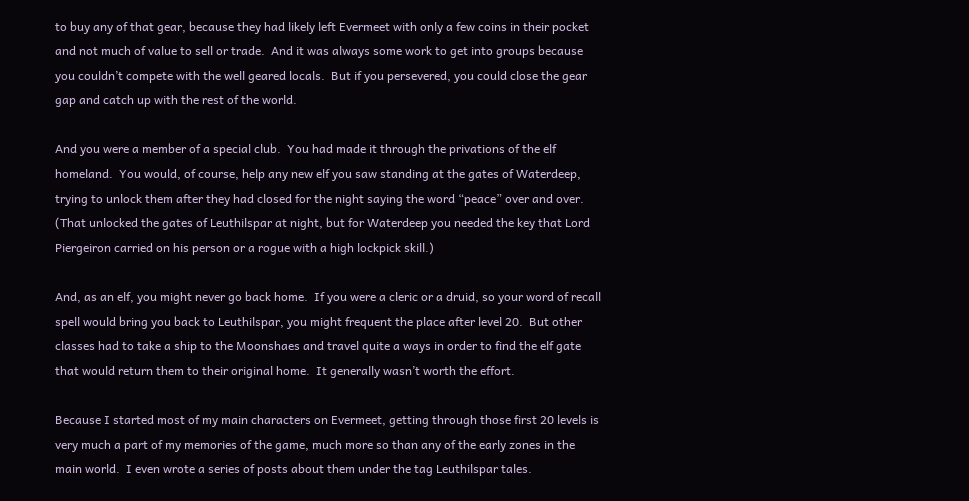to buy any of that gear, because they had likely left Evermeet with only a few coins in their pocket and not much of value to sell or trade.  And it was always some work to get into groups because you couldn’t compete with the well geared locals.  But if you persevered, you could close the gear gap and catch up with the rest of the world.

And you were a member of a special club.  You had made it through the privations of the elf homeland.  You would, of course, help any new elf you saw standing at the gates of Waterdeep, trying to unlock them after they had closed for the night saying the word “peace” over and over. (That unlocked the gates of Leuthilspar at night, but for Waterdeep you needed the key that Lord Piergeiron carried on his person or a rogue with a high lockpick skill.)

And, as an elf, you might never go back home.  If you were a cleric or a druid, so your word of recall spell would bring you back to Leuthilspar, you might frequent the place after level 20.  But other classes had to take a ship to the Moonshaes and travel quite a ways in order to find the elf gate that would return them to their original home.  It generally wasn’t worth the effort.

Because I started most of my main characters on Evermeet, getting through those first 20 levels is very much a part of my memories of the game, much more so than any of the early zones in the main world.  I even wrote a series of posts about them under the tag Leuthilspar tales.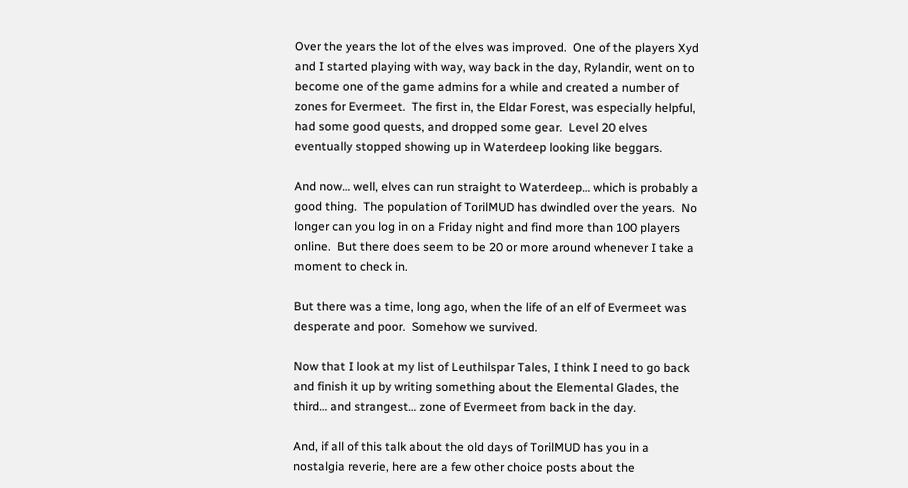Over the years the lot of the elves was improved.  One of the players Xyd and I started playing with way, way back in the day, Rylandir, went on to become one of the game admins for a while and created a number of zones for Evermeet.  The first in, the Eldar Forest, was especially helpful, had some good quests, and dropped some gear.  Level 20 elves eventually stopped showing up in Waterdeep looking like beggars.

And now… well, elves can run straight to Waterdeep… which is probably a good thing.  The population of TorilMUD has dwindled over the years.  No longer can you log in on a Friday night and find more than 100 players online.  But there does seem to be 20 or more around whenever I take a moment to check in.

But there was a time, long ago, when the life of an elf of Evermeet was desperate and poor.  Somehow we survived.

Now that I look at my list of Leuthilspar Tales, I think I need to go back and finish it up by writing something about the Elemental Glades, the third… and strangest… zone of Evermeet from back in the day.

And, if all of this talk about the old days of TorilMUD has you in a nostalgia reverie, here are a few other choice posts about the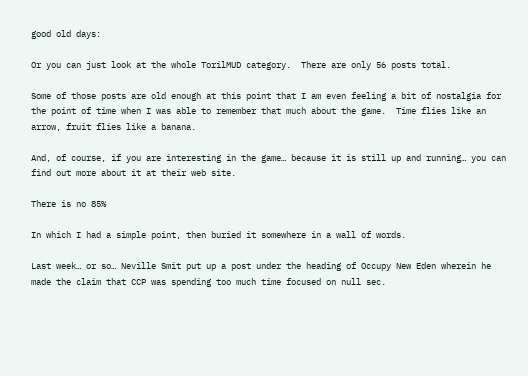good old days:

Or you can just look at the whole TorilMUD category.  There are only 56 posts total.

Some of those posts are old enough at this point that I am even feeling a bit of nostalgia for the point of time when I was able to remember that much about the game.  Time flies like an arrow, fruit flies like a banana.

And, of course, if you are interesting in the game… because it is still up and running… you can find out more about it at their web site.

There is no 85%

In which I had a simple point, then buried it somewhere in a wall of words.

Last week… or so… Neville Smit put up a post under the heading of Occupy New Eden wherein he made the claim that CCP was spending too much time focused on null sec.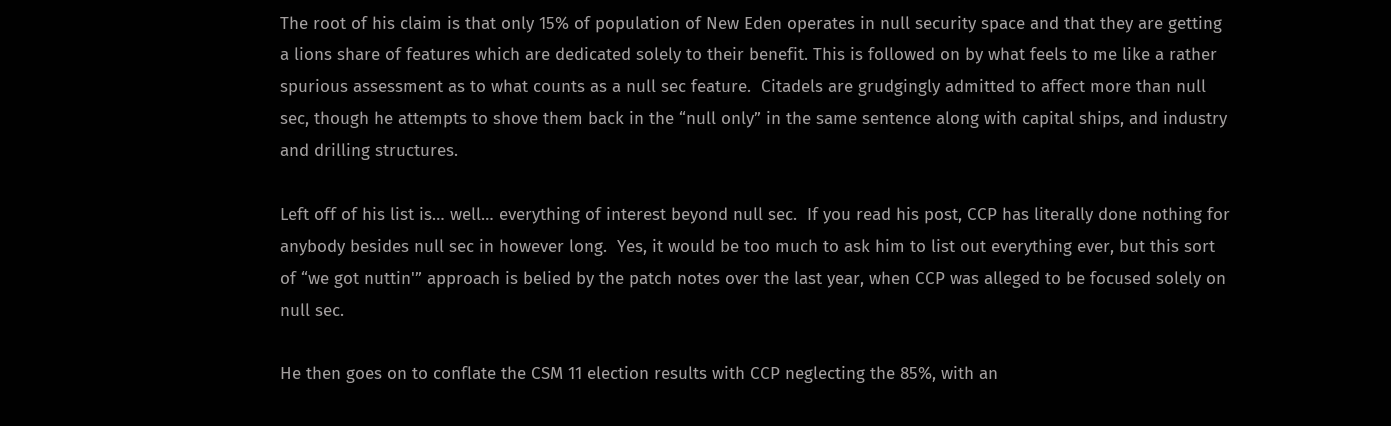The root of his claim is that only 15% of population of New Eden operates in null security space and that they are getting a lions share of features which are dedicated solely to their benefit. This is followed on by what feels to me like a rather spurious assessment as to what counts as a null sec feature.  Citadels are grudgingly admitted to affect more than null sec, though he attempts to shove them back in the “null only” in the same sentence along with capital ships, and industry and drilling structures.

Left off of his list is… well… everything of interest beyond null sec.  If you read his post, CCP has literally done nothing for anybody besides null sec in however long.  Yes, it would be too much to ask him to list out everything ever, but this sort of “we got nuttin'” approach is belied by the patch notes over the last year, when CCP was alleged to be focused solely on null sec.

He then goes on to conflate the CSM 11 election results with CCP neglecting the 85%, with an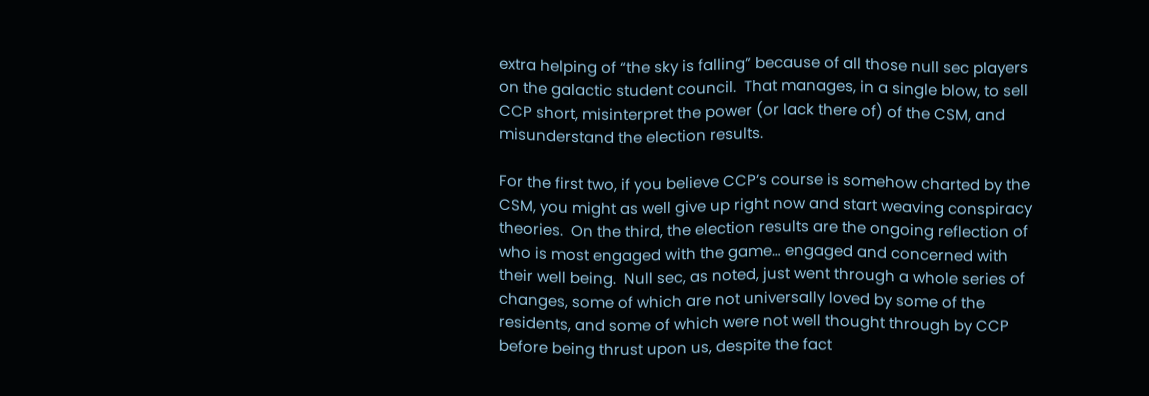extra helping of “the sky is falling” because of all those null sec players on the galactic student council.  That manages, in a single blow, to sell CCP short, misinterpret the power (or lack there of) of the CSM, and misunderstand the election results.

For the first two, if you believe CCP’s course is somehow charted by the CSM, you might as well give up right now and start weaving conspiracy theories.  On the third, the election results are the ongoing reflection of who is most engaged with the game… engaged and concerned with their well being.  Null sec, as noted, just went through a whole series of changes, some of which are not universally loved by some of the residents, and some of which were not well thought through by CCP before being thrust upon us, despite the fact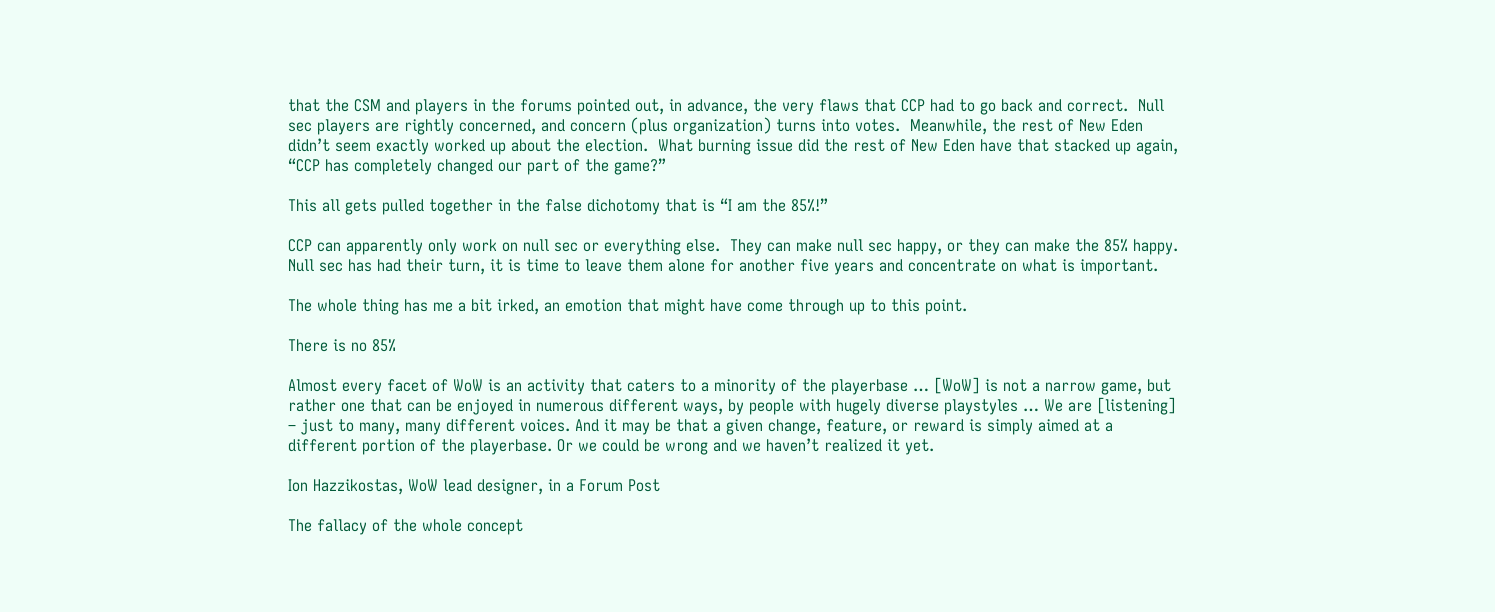that the CSM and players in the forums pointed out, in advance, the very flaws that CCP had to go back and correct.  Null sec players are rightly concerned, and concern (plus organization) turns into votes.  Meanwhile, the rest of New Eden didn’t seem exactly worked up about the election.  What burning issue did the rest of New Eden have that stacked up again, “CCP has completely changed our part of the game?”

This all gets pulled together in the false dichotomy that is “I am the 85%!”

CCP can apparently only work on null sec or everything else.  They can make null sec happy, or they can make the 85% happy.  Null sec has had their turn, it is time to leave them alone for another five years and concentrate on what is important.

The whole thing has me a bit irked, an emotion that might have come through up to this point.

There is no 85%

Almost every facet of WoW is an activity that caters to a minority of the playerbase … [WoW] is not a narrow game, but rather one that can be enjoyed in numerous different ways, by people with hugely diverse playstyles … We are [listening] – just to many, many different voices. And it may be that a given change, feature, or reward is simply aimed at a different portion of the playerbase. Or we could be wrong and we haven’t realized it yet.

Ion Hazzikostas, WoW lead designer, in a Forum Post

The fallacy of the whole concept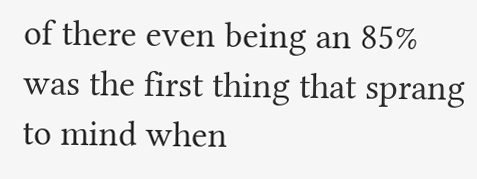of there even being an 85% was the first thing that sprang to mind when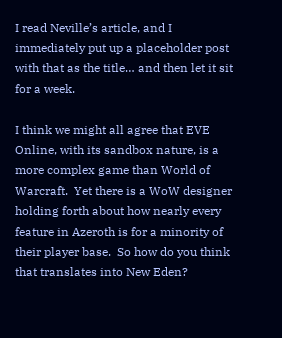I read Neville’s article, and I immediately put up a placeholder post with that as the title… and then let it sit for a week.

I think we might all agree that EVE Online, with its sandbox nature, is a more complex game than World of Warcraft.  Yet there is a WoW designer holding forth about how nearly every feature in Azeroth is for a minority of their player base.  So how do you think that translates into New Eden?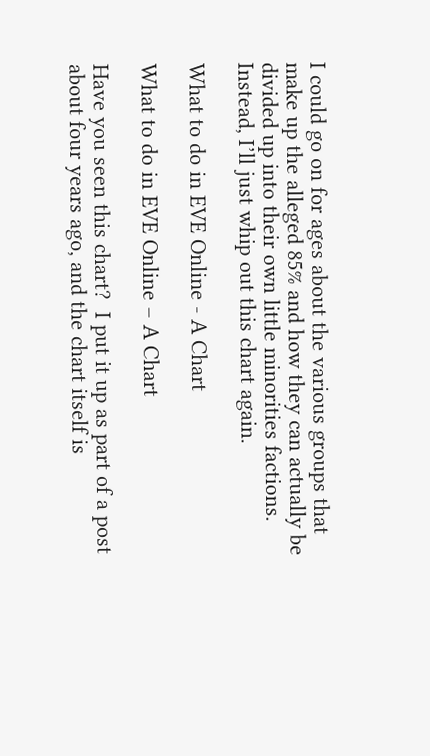I could go on for ages about the various groups that make up the alleged 85% and how they can actually be divided up into their own little minorities factions.  Instead, I’ll just whip out this chart again.

What to do in EVE Online - A Chart

What to do in EVE Online – A Chart

Have you seen this chart?  I put it up as part of a post about four years ago, and the chart itself is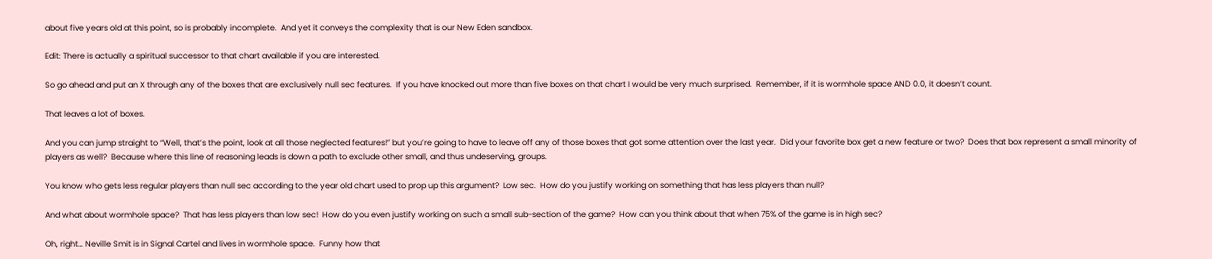about five years old at this point, so is probably incomplete.  And yet it conveys the complexity that is our New Eden sandbox.

Edit: There is actually a spiritual successor to that chart available if you are interested.

So go ahead and put an X through any of the boxes that are exclusively null sec features.  If you have knocked out more than five boxes on that chart I would be very much surprised.  Remember, if it is wormhole space AND 0.0, it doesn’t count.

That leaves a lot of boxes.

And you can jump straight to “Well, that’s the point, look at all those neglected features!” but you’re going to have to leave off any of those boxes that got some attention over the last year.  Did your favorite box get a new feature or two?  Does that box represent a small minority of players as well?  Because where this line of reasoning leads is down a path to exclude other small, and thus undeserving, groups.

You know who gets less regular players than null sec according to the year old chart used to prop up this argument?  Low sec.  How do you justify working on something that has less players than null?

And what about wormhole space?  That has less players than low sec!  How do you even justify working on such a small sub-section of the game?  How can you think about that when 75% of the game is in high sec?

Oh, right… Neville Smit is in Signal Cartel and lives in wormhole space.  Funny how that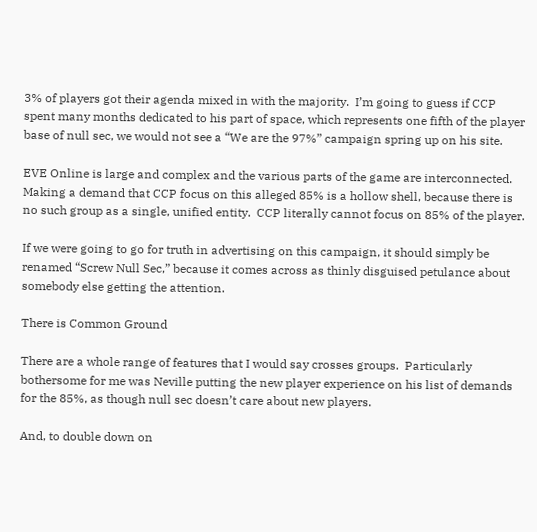3% of players got their agenda mixed in with the majority.  I’m going to guess if CCP spent many months dedicated to his part of space, which represents one fifth of the player base of null sec, we would not see a “We are the 97%” campaign spring up on his site.

EVE Online is large and complex and the various parts of the game are interconnected.  Making a demand that CCP focus on this alleged 85% is a hollow shell, because there is no such group as a single, unified entity.  CCP literally cannot focus on 85% of the player.

If we were going to go for truth in advertising on this campaign, it should simply be renamed “Screw Null Sec,” because it comes across as thinly disguised petulance about somebody else getting the attention.

There is Common Ground

There are a whole range of features that I would say crosses groups.  Particularly bothersome for me was Neville putting the new player experience on his list of demands for the 85%, as though null sec doesn’t care about new players.

And, to double down on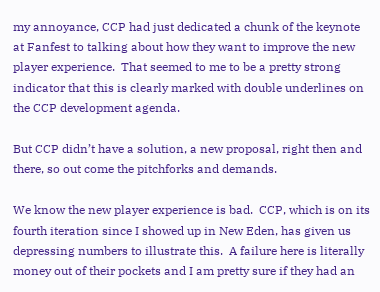my annoyance, CCP had just dedicated a chunk of the keynote at Fanfest to talking about how they want to improve the new player experience.  That seemed to me to be a pretty strong indicator that this is clearly marked with double underlines on the CCP development agenda.

But CCP didn’t have a solution, a new proposal, right then and there, so out come the pitchforks and demands.

We know the new player experience is bad.  CCP, which is on its fourth iteration since I showed up in New Eden, has given us depressing numbers to illustrate this.  A failure here is literally money out of their pockets and I am pretty sure if they had an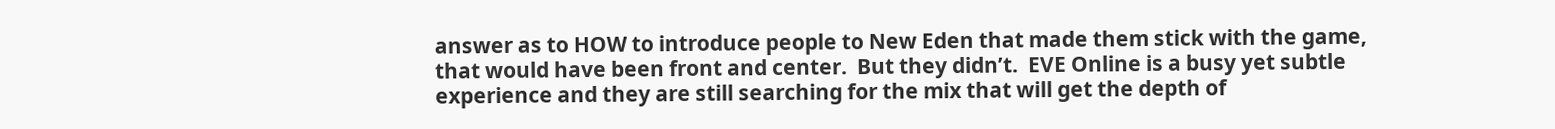answer as to HOW to introduce people to New Eden that made them stick with the game, that would have been front and center.  But they didn’t.  EVE Online is a busy yet subtle experience and they are still searching for the mix that will get the depth of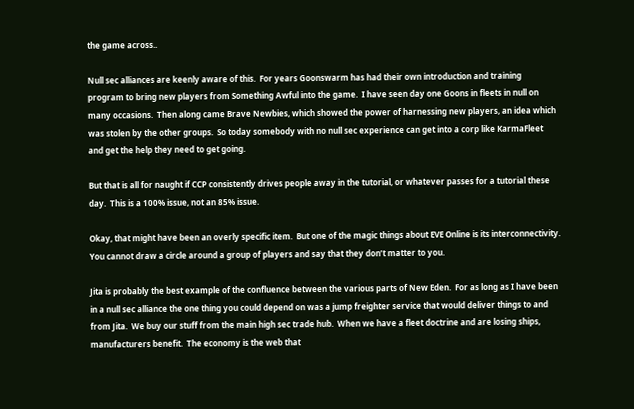the game across..

Null sec alliances are keenly aware of this.  For years Goonswarm has had their own introduction and training program to bring new players from Something Awful into the game.  I have seen day one Goons in fleets in null on many occasions.  Then along came Brave Newbies, which showed the power of harnessing new players, an idea which was stolen by the other groups.  So today somebody with no null sec experience can get into a corp like KarmaFleet and get the help they need to get going.

But that is all for naught if CCP consistently drives people away in the tutorial, or whatever passes for a tutorial these day.  This is a 100% issue, not an 85% issue.

Okay, that might have been an overly specific item.  But one of the magic things about EVE Online is its interconnectivity.  You cannot draw a circle around a group of players and say that they don’t matter to you.

Jita is probably the best example of the confluence between the various parts of New Eden.  For as long as I have been in a null sec alliance the one thing you could depend on was a jump freighter service that would deliver things to and from Jita.  We buy our stuff from the main high sec trade hub.  When we have a fleet doctrine and are losing ships, manufacturers benefit.  The economy is the web that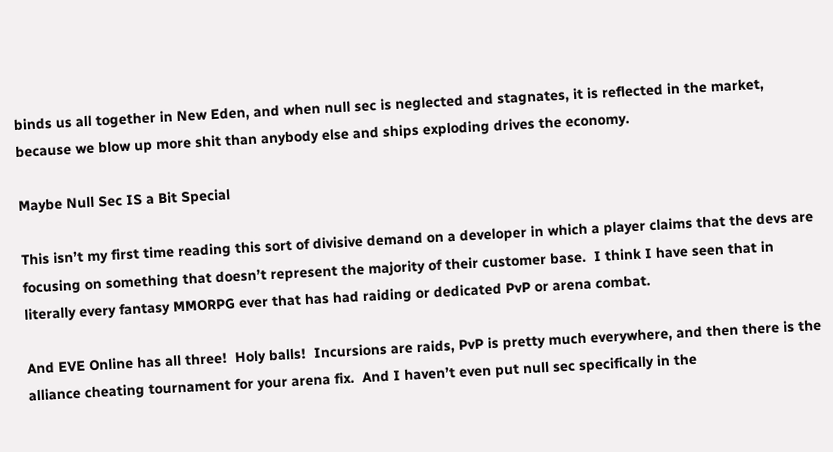binds us all together in New Eden, and when null sec is neglected and stagnates, it is reflected in the market, because we blow up more shit than anybody else and ships exploding drives the economy.

Maybe Null Sec IS a Bit Special

This isn’t my first time reading this sort of divisive demand on a developer in which a player claims that the devs are focusing on something that doesn’t represent the majority of their customer base.  I think I have seen that in literally every fantasy MMORPG ever that has had raiding or dedicated PvP or arena combat.

And EVE Online has all three!  Holy balls!  Incursions are raids, PvP is pretty much everywhere, and then there is the alliance cheating tournament for your arena fix.  And I haven’t even put null sec specifically in the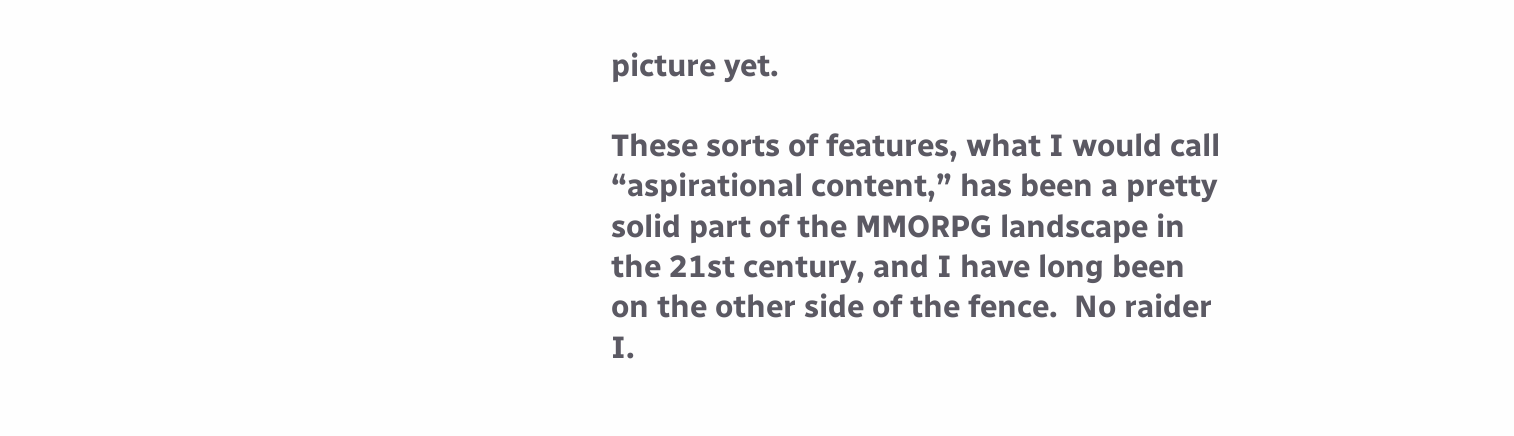picture yet.

These sorts of features, what I would call “aspirational content,” has been a pretty solid part of the MMORPG landscape in the 21st century, and I have long been on the other side of the fence.  No raider I.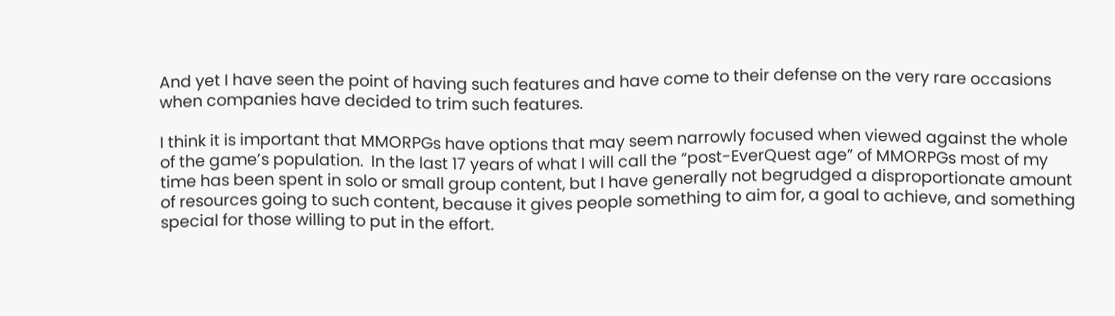And yet I have seen the point of having such features and have come to their defense on the very rare occasions when companies have decided to trim such features.

I think it is important that MMORPGs have options that may seem narrowly focused when viewed against the whole of the game’s population.  In the last 17 years of what I will call the “post-EverQuest age” of MMORPGs most of my time has been spent in solo or small group content, but I have generally not begrudged a disproportionate amount of resources going to such content, because it gives people something to aim for, a goal to achieve, and something special for those willing to put in the effort.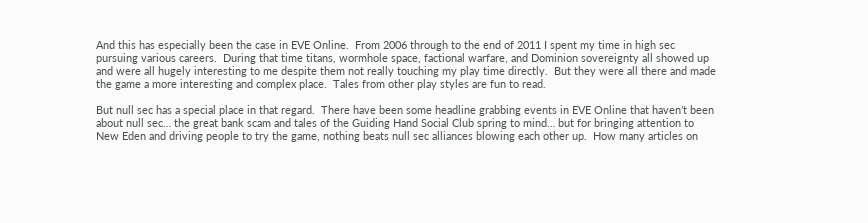And this has especially been the case in EVE Online.  From 2006 through to the end of 2011 I spent my time in high sec pursuing various careers.  During that time titans, wormhole space, factional warfare, and Dominion sovereignty all showed up and were all hugely interesting to me despite them not really touching my play time directly.  But they were all there and made the game a more interesting and complex place.  Tales from other play styles are fun to read.

But null sec has a special place in that regard.  There have been some headline grabbing events in EVE Online that haven’t been about null sec… the great bank scam and tales of the Guiding Hand Social Club spring to mind… but for bringing attention to New Eden and driving people to try the game, nothing beats null sec alliances blowing each other up.  How many articles on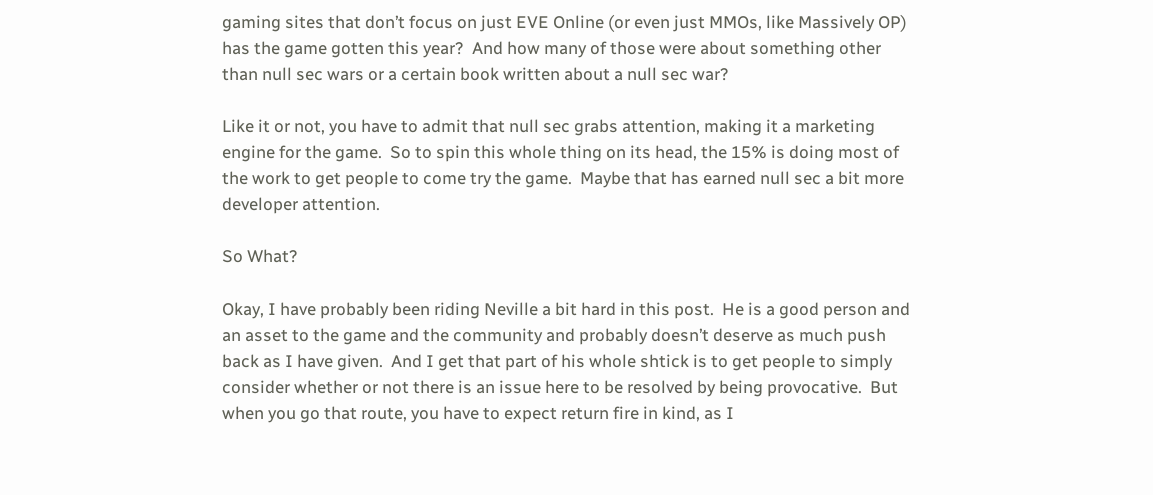gaming sites that don’t focus on just EVE Online (or even just MMOs, like Massively OP) has the game gotten this year?  And how many of those were about something other than null sec wars or a certain book written about a null sec war?

Like it or not, you have to admit that null sec grabs attention, making it a marketing engine for the game.  So to spin this whole thing on its head, the 15% is doing most of the work to get people to come try the game.  Maybe that has earned null sec a bit more developer attention.

So What?

Okay, I have probably been riding Neville a bit hard in this post.  He is a good person and an asset to the game and the community and probably doesn’t deserve as much push back as I have given.  And I get that part of his whole shtick is to get people to simply consider whether or not there is an issue here to be resolved by being provocative.  But when you go that route, you have to expect return fire in kind, as I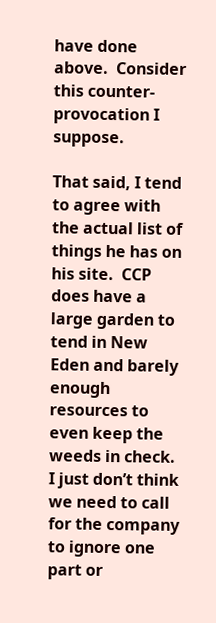have done above.  Consider this counter-provocation I suppose.

That said, I tend to agree with the actual list of things he has on his site.  CCP does have a large garden to tend in New Eden and barely enough resources to even keep the weeds in check.  I just don’t think we need to call for the company to ignore one part or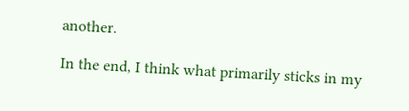another.

In the end, I think what primarily sticks in my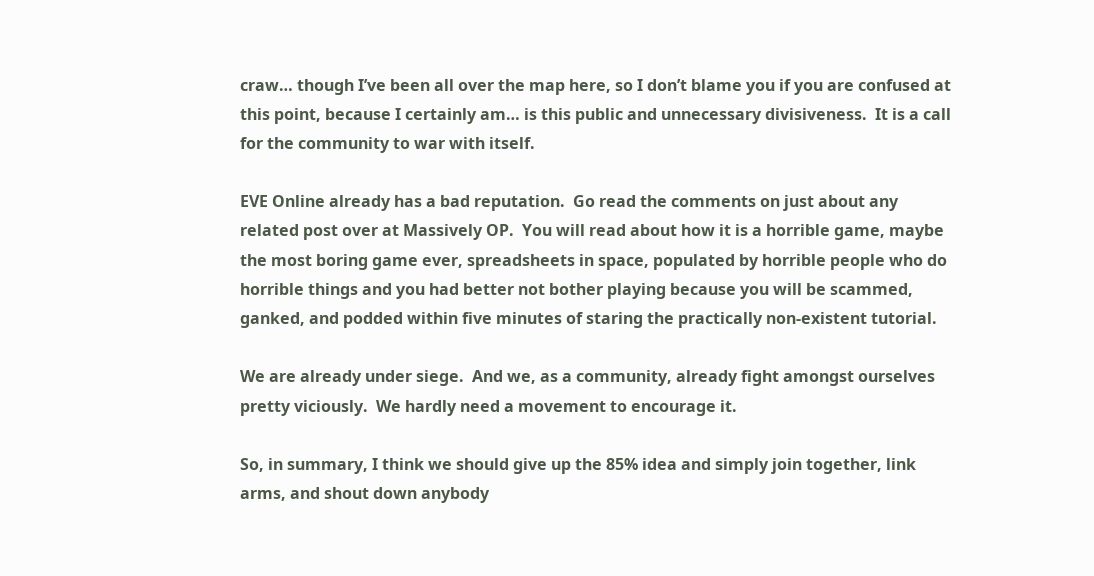craw… though I’ve been all over the map here, so I don’t blame you if you are confused at this point, because I certainly am… is this public and unnecessary divisiveness.  It is a call for the community to war with itself.

EVE Online already has a bad reputation.  Go read the comments on just about any related post over at Massively OP.  You will read about how it is a horrible game, maybe the most boring game ever, spreadsheets in space, populated by horrible people who do horrible things and you had better not bother playing because you will be scammed, ganked, and podded within five minutes of staring the practically non-existent tutorial.

We are already under siege.  And we, as a community, already fight amongst ourselves pretty viciously.  We hardly need a movement to encourage it.

So, in summary, I think we should give up the 85% idea and simply join together, link arms, and shout down anybody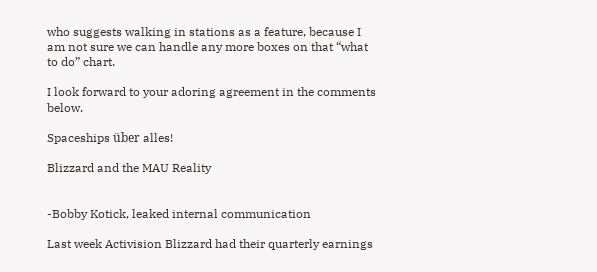who suggests walking in stations as a feature, because I am not sure we can handle any more boxes on that “what to do” chart.

I look forward to your adoring agreement in the comments below.

Spaceships über alles!

Blizzard and the MAU Reality


-Bobby Kotick, leaked internal communication

Last week Activision Blizzard had their quarterly earnings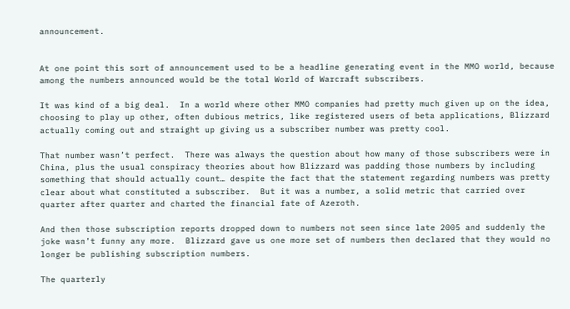announcement.


At one point this sort of announcement used to be a headline generating event in the MMO world, because among the numbers announced would be the total World of Warcraft subscribers.

It was kind of a big deal.  In a world where other MMO companies had pretty much given up on the idea, choosing to play up other, often dubious metrics, like registered users of beta applications, Blizzard actually coming out and straight up giving us a subscriber number was pretty cool.

That number wasn’t perfect.  There was always the question about how many of those subscribers were in China, plus the usual conspiracy theories about how Blizzard was padding those numbers by including something that should actually count… despite the fact that the statement regarding numbers was pretty clear about what constituted a subscriber.  But it was a number, a solid metric that carried over quarter after quarter and charted the financial fate of Azeroth.

And then those subscription reports dropped down to numbers not seen since late 2005 and suddenly the joke wasn’t funny any more.  Blizzard gave us one more set of numbers then declared that they would no longer be publishing subscription numbers.

The quarterly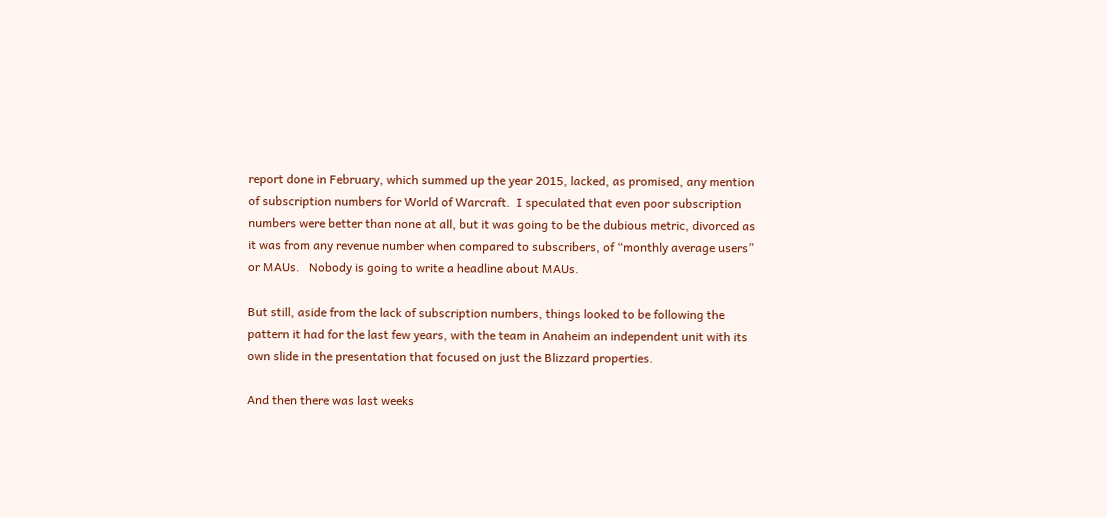report done in February, which summed up the year 2015, lacked, as promised, any mention of subscription numbers for World of Warcraft.  I speculated that even poor subscription numbers were better than none at all, but it was going to be the dubious metric, divorced as it was from any revenue number when compared to subscribers, of “monthly average users” or MAUs.   Nobody is going to write a headline about MAUs.

But still, aside from the lack of subscription numbers, things looked to be following the pattern it had for the last few years, with the team in Anaheim an independent unit with its own slide in the presentation that focused on just the Blizzard properties.

And then there was last weeks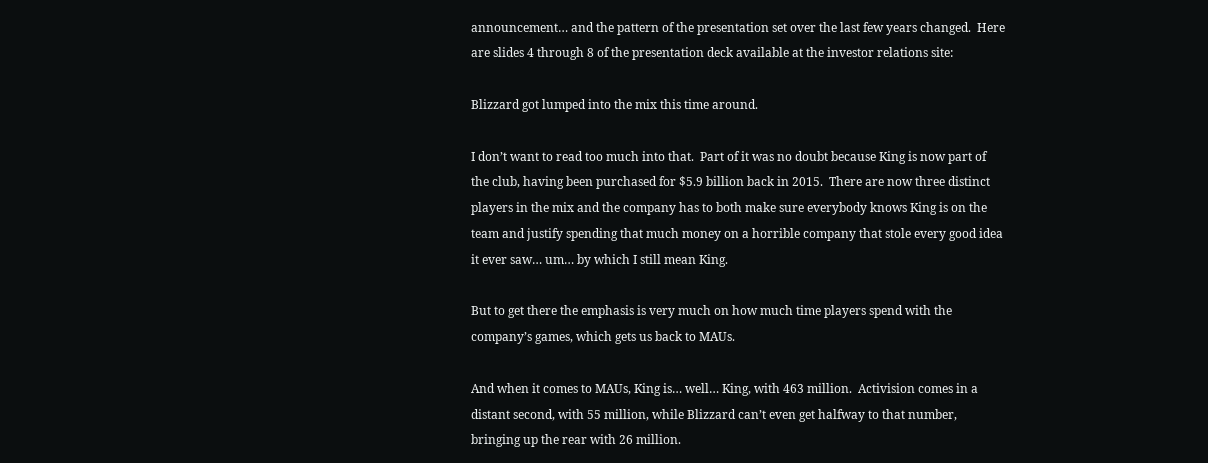announcement… and the pattern of the presentation set over the last few years changed.  Here are slides 4 through 8 of the presentation deck available at the investor relations site:

Blizzard got lumped into the mix this time around.

I don’t want to read too much into that.  Part of it was no doubt because King is now part of the club, having been purchased for $5.9 billion back in 2015.  There are now three distinct players in the mix and the company has to both make sure everybody knows King is on the team and justify spending that much money on a horrible company that stole every good idea it ever saw… um… by which I still mean King.

But to get there the emphasis is very much on how much time players spend with the company’s games, which gets us back to MAUs.

And when it comes to MAUs, King is… well… King, with 463 million.  Activision comes in a distant second, with 55 million, while Blizzard can’t even get halfway to that number, bringing up the rear with 26 million.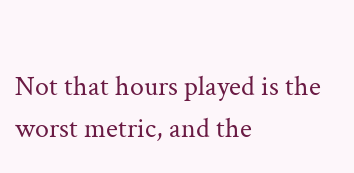Not that hours played is the worst metric, and the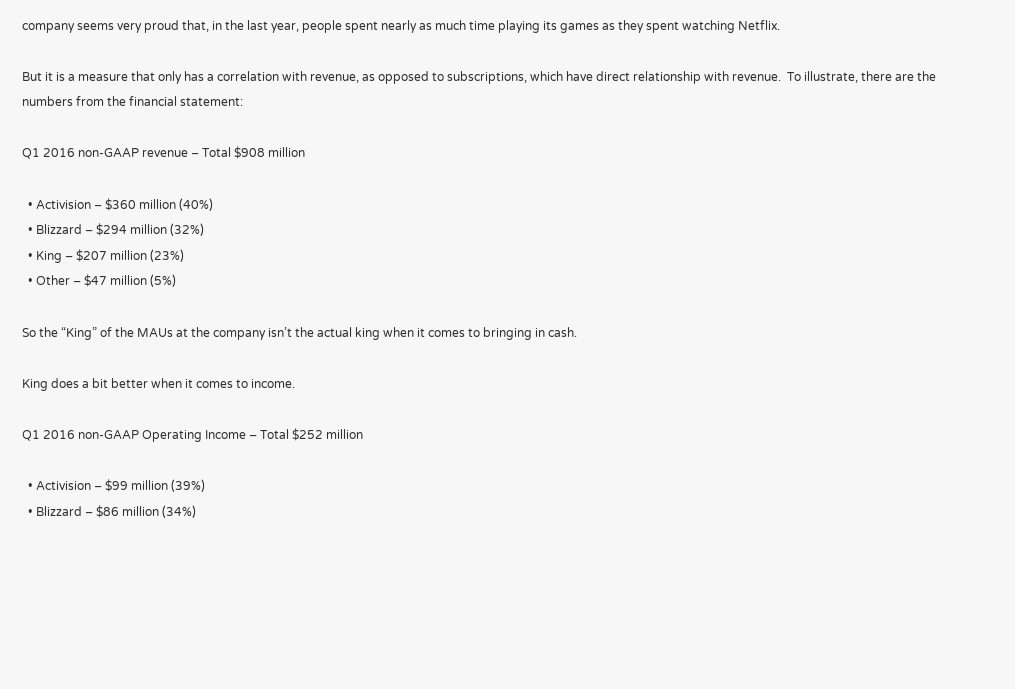company seems very proud that, in the last year, people spent nearly as much time playing its games as they spent watching Netflix.

But it is a measure that only has a correlation with revenue, as opposed to subscriptions, which have direct relationship with revenue.  To illustrate, there are the numbers from the financial statement:

Q1 2016 non-GAAP revenue – Total $908 million

  • Activision – $360 million (40%)
  • Blizzard – $294 million (32%)
  • King – $207 million (23%)
  • Other – $47 million (5%)

So the “King” of the MAUs at the company isn’t the actual king when it comes to bringing in cash.

King does a bit better when it comes to income.

Q1 2016 non-GAAP Operating Income – Total $252 million

  • Activision – $99 million (39%)
  • Blizzard – $86 million (34%)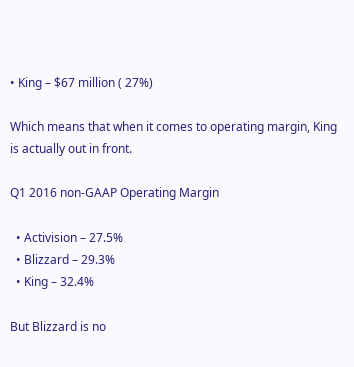• King – $67 million ( 27%)

Which means that when it comes to operating margin, King is actually out in front.

Q1 2016 non-GAAP Operating Margin

  • Activision – 27.5%
  • Blizzard – 29.3%
  • King – 32.4%

But Blizzard is no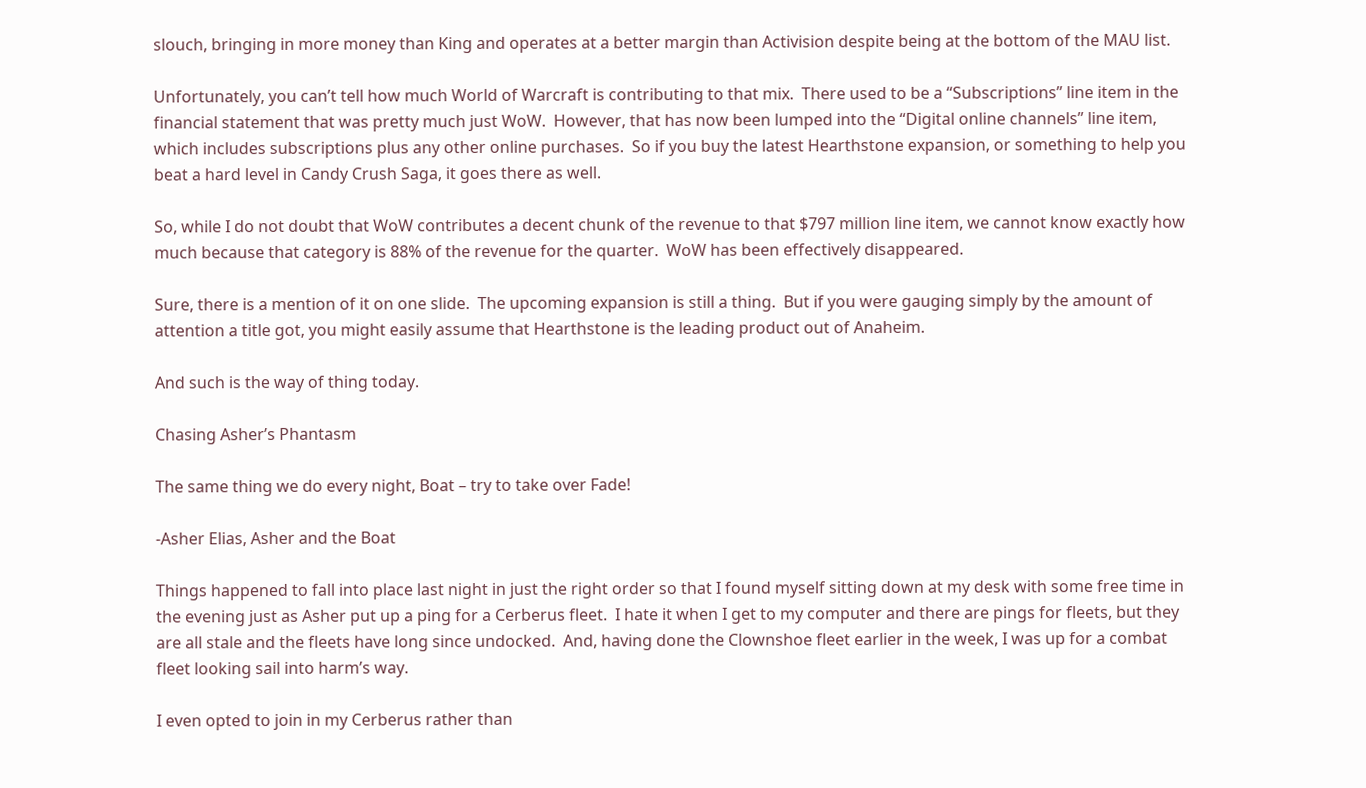slouch, bringing in more money than King and operates at a better margin than Activision despite being at the bottom of the MAU list.

Unfortunately, you can’t tell how much World of Warcraft is contributing to that mix.  There used to be a “Subscriptions” line item in the financial statement that was pretty much just WoW.  However, that has now been lumped into the “Digital online channels” line item, which includes subscriptions plus any other online purchases.  So if you buy the latest Hearthstone expansion, or something to help you beat a hard level in Candy Crush Saga, it goes there as well.

So, while I do not doubt that WoW contributes a decent chunk of the revenue to that $797 million line item, we cannot know exactly how much because that category is 88% of the revenue for the quarter.  WoW has been effectively disappeared.

Sure, there is a mention of it on one slide.  The upcoming expansion is still a thing.  But if you were gauging simply by the amount of attention a title got, you might easily assume that Hearthstone is the leading product out of Anaheim.

And such is the way of thing today.

Chasing Asher’s Phantasm

The same thing we do every night, Boat – try to take over Fade!

-Asher Elias, Asher and the Boat

Things happened to fall into place last night in just the right order so that I found myself sitting down at my desk with some free time in the evening just as Asher put up a ping for a Cerberus fleet.  I hate it when I get to my computer and there are pings for fleets, but they are all stale and the fleets have long since undocked.  And, having done the Clownshoe fleet earlier in the week, I was up for a combat fleet looking sail into harm’s way.

I even opted to join in my Cerberus rather than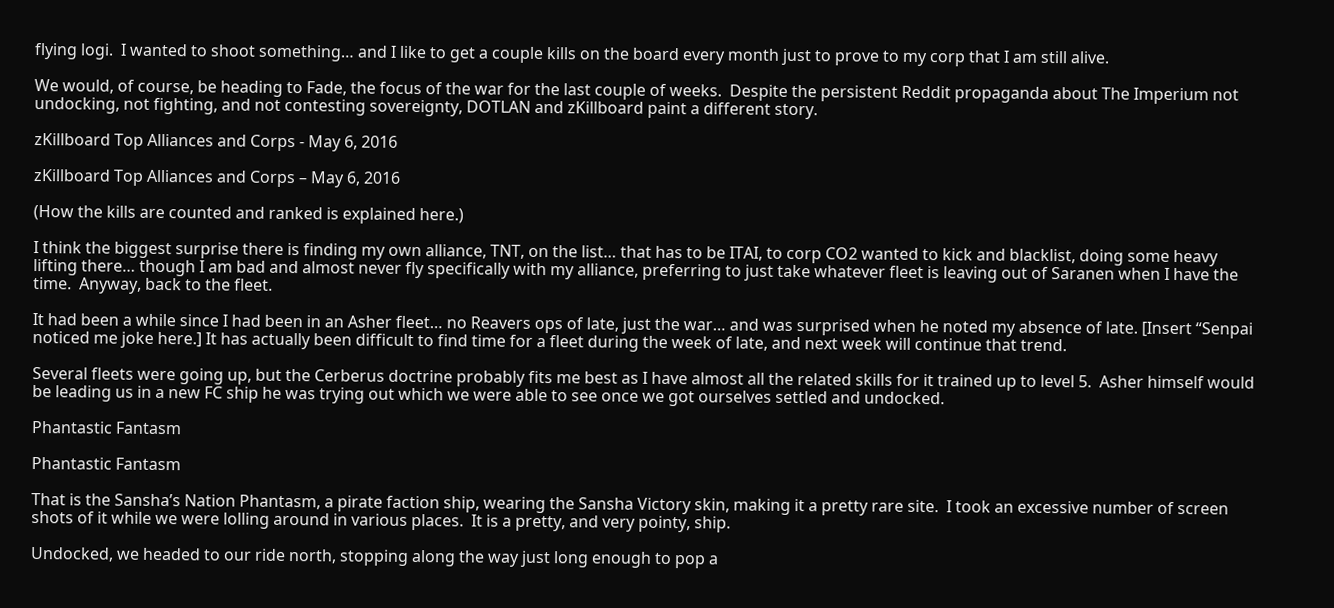flying logi.  I wanted to shoot something… and I like to get a couple kills on the board every month just to prove to my corp that I am still alive.

We would, of course, be heading to Fade, the focus of the war for the last couple of weeks.  Despite the persistent Reddit propaganda about The Imperium not undocking, not fighting, and not contesting sovereignty, DOTLAN and zKillboard paint a different story.

zKillboard Top Alliances and Corps - May 6, 2016

zKillboard Top Alliances and Corps – May 6, 2016

(How the kills are counted and ranked is explained here.)

I think the biggest surprise there is finding my own alliance, TNT, on the list… that has to be ITAI, to corp CO2 wanted to kick and blacklist, doing some heavy lifting there… though I am bad and almost never fly specifically with my alliance, preferring to just take whatever fleet is leaving out of Saranen when I have the time.  Anyway, back to the fleet.

It had been a while since I had been in an Asher fleet… no Reavers ops of late, just the war… and was surprised when he noted my absence of late. [Insert “Senpai noticed me joke here.] It has actually been difficult to find time for a fleet during the week of late, and next week will continue that trend.

Several fleets were going up, but the Cerberus doctrine probably fits me best as I have almost all the related skills for it trained up to level 5.  Asher himself would be leading us in a new FC ship he was trying out which we were able to see once we got ourselves settled and undocked.

Phantastic Fantasm

Phantastic Fantasm

That is the Sansha’s Nation Phantasm, a pirate faction ship, wearing the Sansha Victory skin, making it a pretty rare site.  I took an excessive number of screen shots of it while we were lolling around in various places.  It is a pretty, and very pointy, ship.

Undocked, we headed to our ride north, stopping along the way just long enough to pop a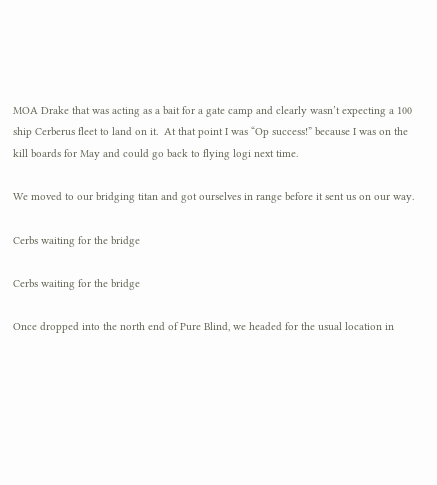MOA Drake that was acting as a bait for a gate camp and clearly wasn’t expecting a 100 ship Cerberus fleet to land on it.  At that point I was “Op success!” because I was on the kill boards for May and could go back to flying logi next time.

We moved to our bridging titan and got ourselves in range before it sent us on our way.

Cerbs waiting for the bridge

Cerbs waiting for the bridge

Once dropped into the north end of Pure Blind, we headed for the usual location in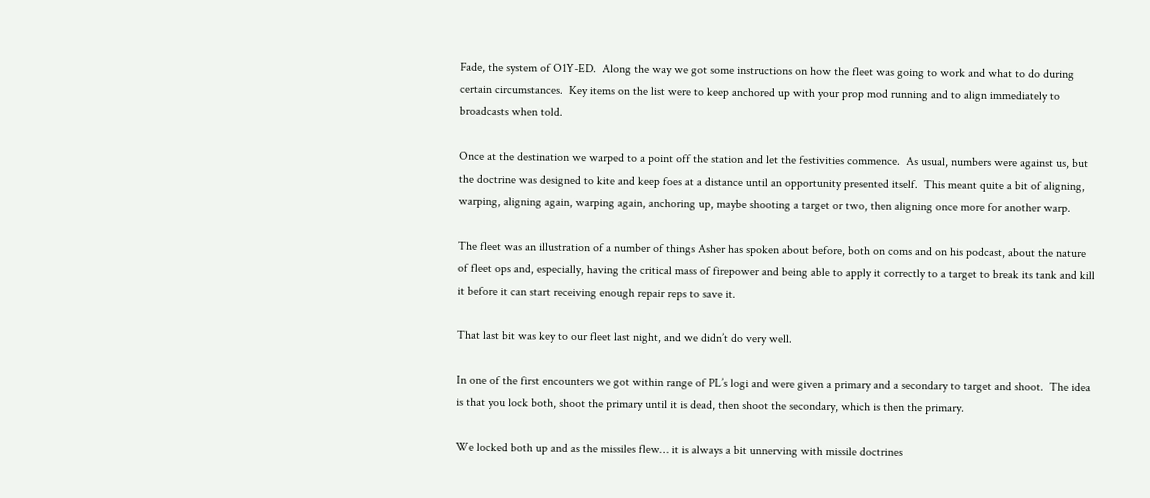Fade, the system of O1Y-ED.  Along the way we got some instructions on how the fleet was going to work and what to do during certain circumstances.  Key items on the list were to keep anchored up with your prop mod running and to align immediately to broadcasts when told.

Once at the destination we warped to a point off the station and let the festivities commence.  As usual, numbers were against us, but the doctrine was designed to kite and keep foes at a distance until an opportunity presented itself.  This meant quite a bit of aligning, warping, aligning again, warping again, anchoring up, maybe shooting a target or two, then aligning once more for another warp.

The fleet was an illustration of a number of things Asher has spoken about before, both on coms and on his podcast, about the nature of fleet ops and, especially, having the critical mass of firepower and being able to apply it correctly to a target to break its tank and kill it before it can start receiving enough repair reps to save it.

That last bit was key to our fleet last night, and we didn’t do very well.

In one of the first encounters we got within range of PL’s logi and were given a primary and a secondary to target and shoot.  The idea is that you lock both, shoot the primary until it is dead, then shoot the secondary, which is then the primary.

We locked both up and as the missiles flew… it is always a bit unnerving with missile doctrines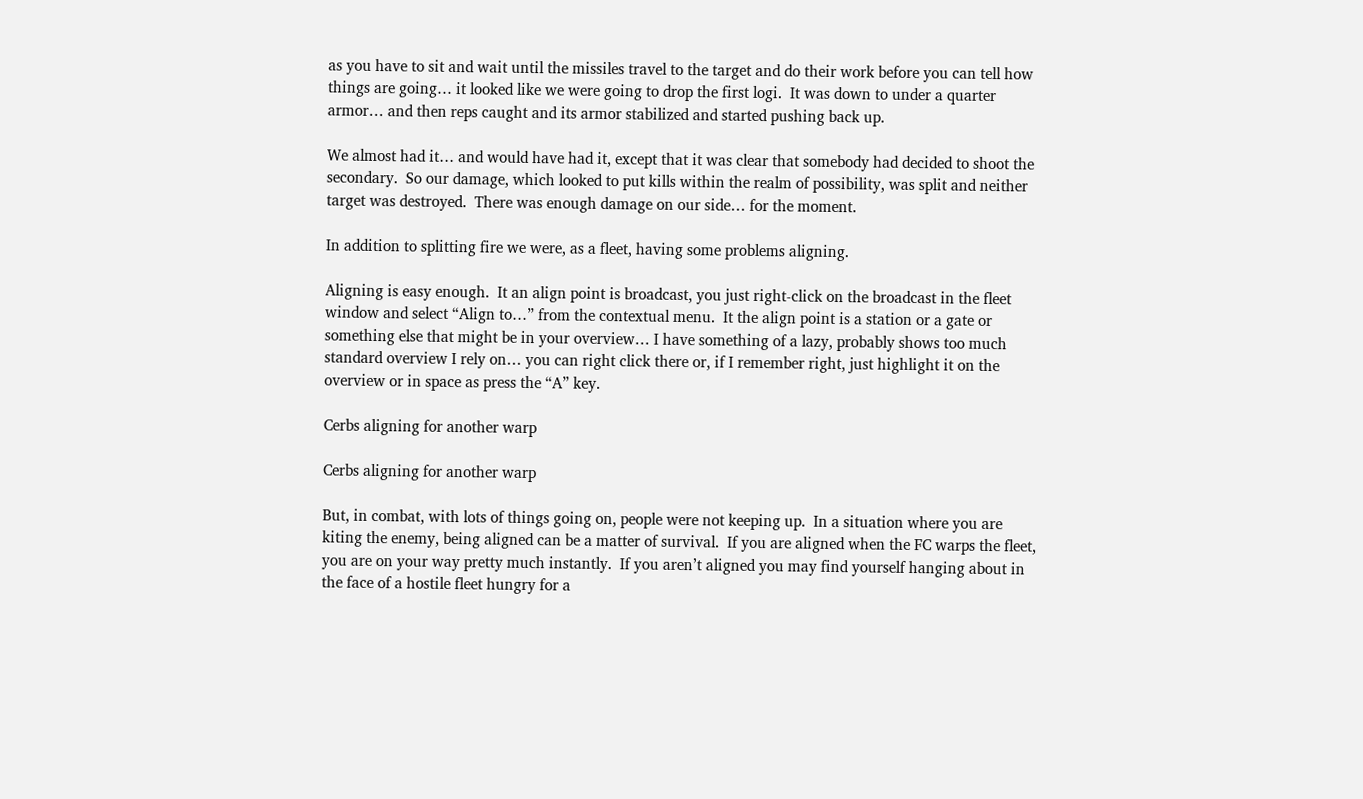as you have to sit and wait until the missiles travel to the target and do their work before you can tell how things are going… it looked like we were going to drop the first logi.  It was down to under a quarter armor… and then reps caught and its armor stabilized and started pushing back up.

We almost had it… and would have had it, except that it was clear that somebody had decided to shoot the secondary.  So our damage, which looked to put kills within the realm of possibility, was split and neither target was destroyed.  There was enough damage on our side… for the moment.

In addition to splitting fire we were, as a fleet, having some problems aligning.

Aligning is easy enough.  It an align point is broadcast, you just right-click on the broadcast in the fleet window and select “Align to…” from the contextual menu.  It the align point is a station or a gate or something else that might be in your overview… I have something of a lazy, probably shows too much standard overview I rely on… you can right click there or, if I remember right, just highlight it on the overview or in space as press the “A” key.

Cerbs aligning for another warp

Cerbs aligning for another warp

But, in combat, with lots of things going on, people were not keeping up.  In a situation where you are kiting the enemy, being aligned can be a matter of survival.  If you are aligned when the FC warps the fleet, you are on your way pretty much instantly.  If you aren’t aligned you may find yourself hanging about in the face of a hostile fleet hungry for a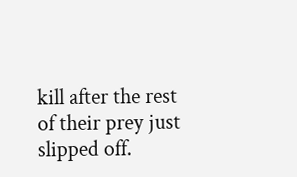kill after the rest of their prey just slipped off.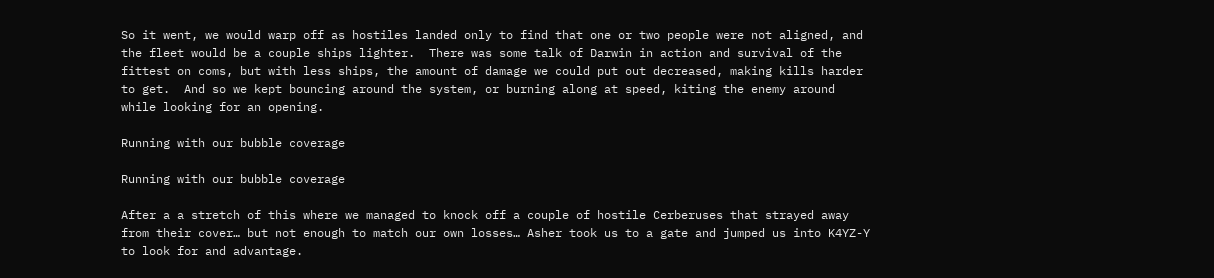So it went, we would warp off as hostiles landed only to find that one or two people were not aligned, and the fleet would be a couple ships lighter.  There was some talk of Darwin in action and survival of the fittest on coms, but with less ships, the amount of damage we could put out decreased, making kills harder to get.  And so we kept bouncing around the system, or burning along at speed, kiting the enemy around while looking for an opening.

Running with our bubble coverage

Running with our bubble coverage

After a a stretch of this where we managed to knock off a couple of hostile Cerberuses that strayed away from their cover… but not enough to match our own losses… Asher took us to a gate and jumped us into K4YZ-Y to look for and advantage.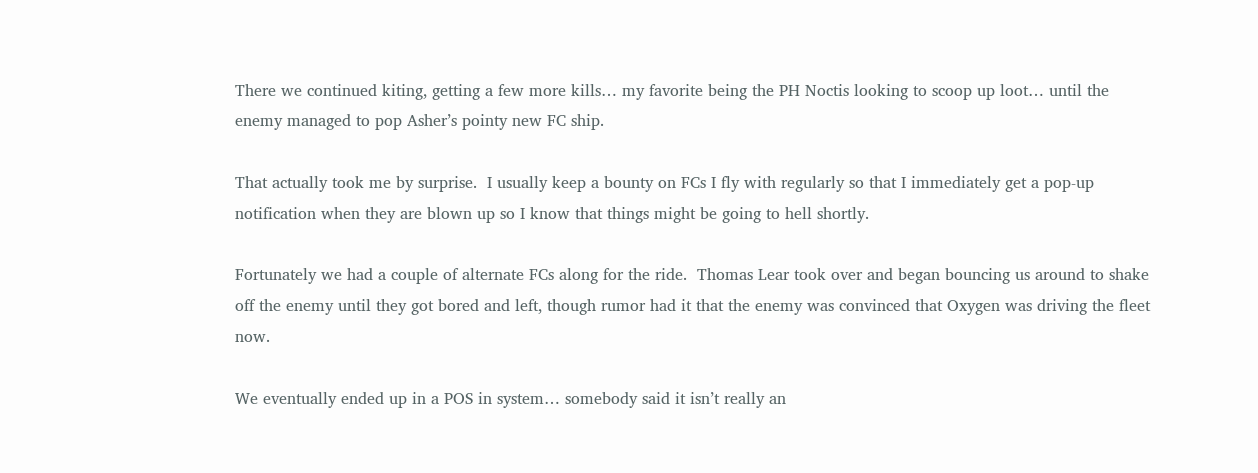There we continued kiting, getting a few more kills… my favorite being the PH Noctis looking to scoop up loot… until the enemy managed to pop Asher’s pointy new FC ship.

That actually took me by surprise.  I usually keep a bounty on FCs I fly with regularly so that I immediately get a pop-up notification when they are blown up so I know that things might be going to hell shortly.

Fortunately we had a couple of alternate FCs along for the ride.  Thomas Lear took over and began bouncing us around to shake off the enemy until they got bored and left, though rumor had it that the enemy was convinced that Oxygen was driving the fleet now.

We eventually ended up in a POS in system… somebody said it isn’t really an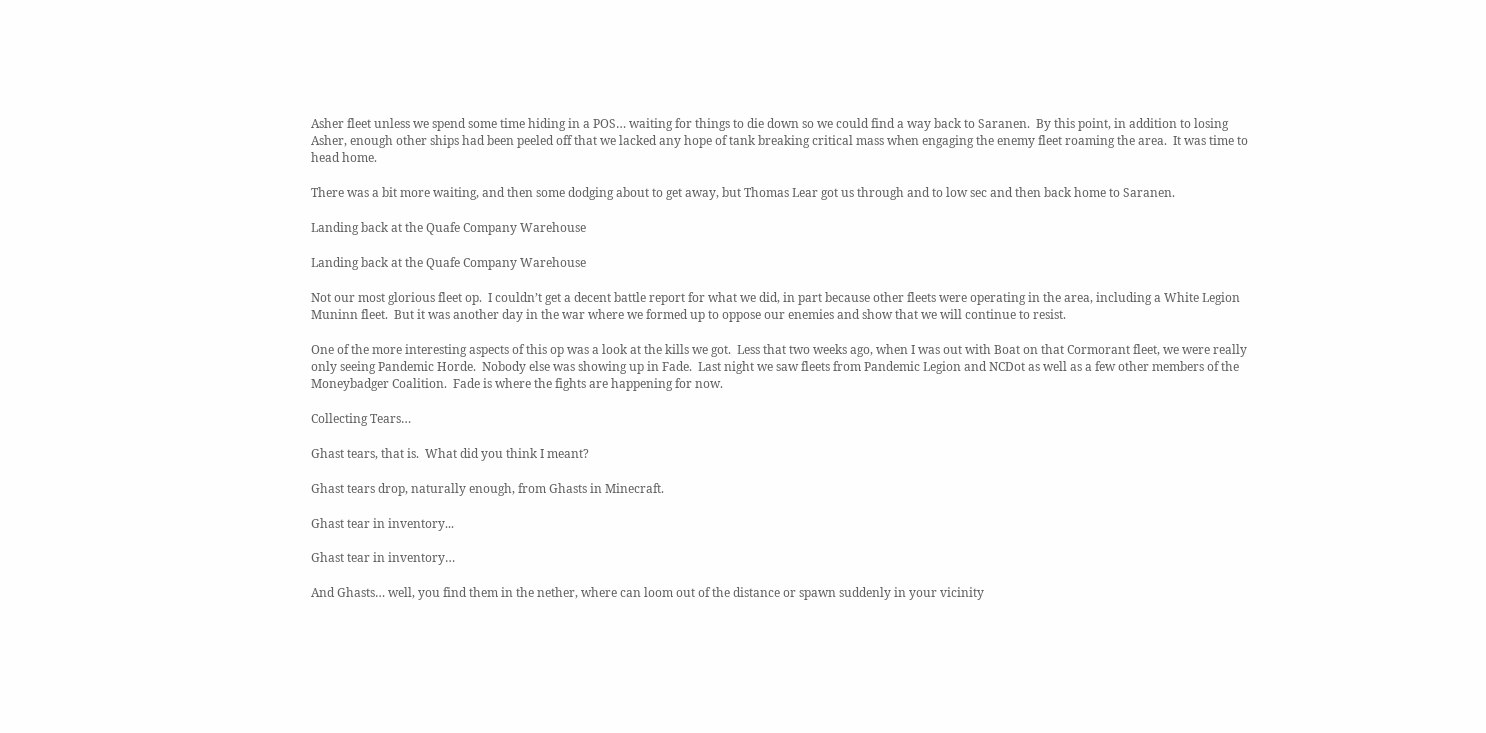Asher fleet unless we spend some time hiding in a POS… waiting for things to die down so we could find a way back to Saranen.  By this point, in addition to losing Asher, enough other ships had been peeled off that we lacked any hope of tank breaking critical mass when engaging the enemy fleet roaming the area.  It was time to head home.

There was a bit more waiting, and then some dodging about to get away, but Thomas Lear got us through and to low sec and then back home to Saranen.

Landing back at the Quafe Company Warehouse

Landing back at the Quafe Company Warehouse

Not our most glorious fleet op.  I couldn’t get a decent battle report for what we did, in part because other fleets were operating in the area, including a White Legion Muninn fleet.  But it was another day in the war where we formed up to oppose our enemies and show that we will continue to resist.

One of the more interesting aspects of this op was a look at the kills we got.  Less that two weeks ago, when I was out with Boat on that Cormorant fleet, we were really only seeing Pandemic Horde.  Nobody else was showing up in Fade.  Last night we saw fleets from Pandemic Legion and NCDot as well as a few other members of the Moneybadger Coalition.  Fade is where the fights are happening for now.

Collecting Tears…

Ghast tears, that is.  What did you think I meant?

Ghast tears drop, naturally enough, from Ghasts in Minecraft.

Ghast tear in inventory...

Ghast tear in inventory…

And Ghasts… well, you find them in the nether, where can loom out of the distance or spawn suddenly in your vicinity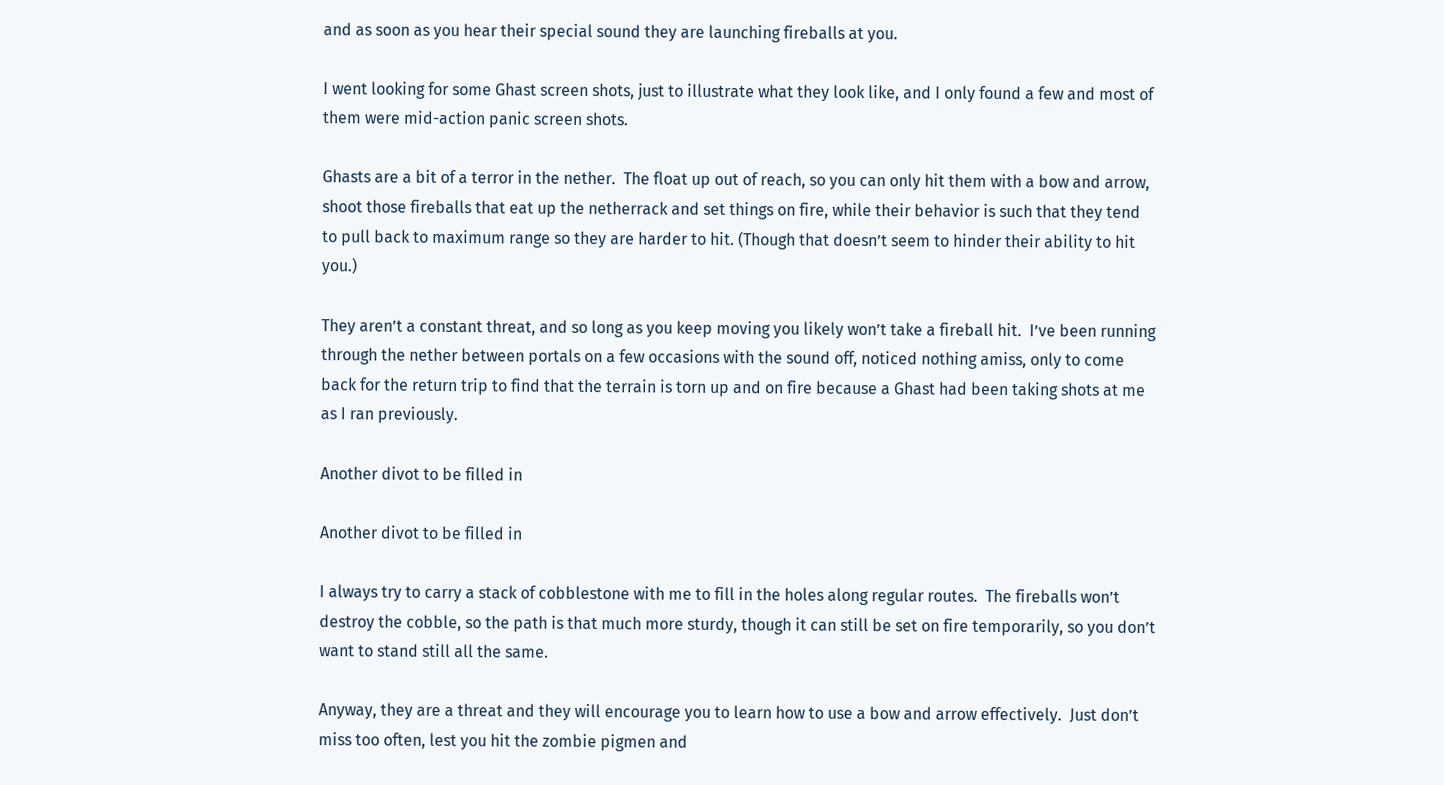and as soon as you hear their special sound they are launching fireballs at you.

I went looking for some Ghast screen shots, just to illustrate what they look like, and I only found a few and most of them were mid-action panic screen shots.

Ghasts are a bit of a terror in the nether.  The float up out of reach, so you can only hit them with a bow and arrow, shoot those fireballs that eat up the netherrack and set things on fire, while their behavior is such that they tend to pull back to maximum range so they are harder to hit. (Though that doesn’t seem to hinder their ability to hit you.)

They aren’t a constant threat, and so long as you keep moving you likely won’t take a fireball hit.  I’ve been running through the nether between portals on a few occasions with the sound off, noticed nothing amiss, only to come back for the return trip to find that the terrain is torn up and on fire because a Ghast had been taking shots at me as I ran previously.

Another divot to be filled in

Another divot to be filled in

I always try to carry a stack of cobblestone with me to fill in the holes along regular routes.  The fireballs won’t destroy the cobble, so the path is that much more sturdy, though it can still be set on fire temporarily, so you don’t want to stand still all the same.

Anyway, they are a threat and they will encourage you to learn how to use a bow and arrow effectively.  Just don’t miss too often, lest you hit the zombie pigmen and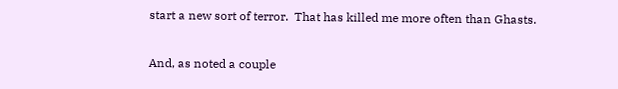start a new sort of terror.  That has killed me more often than Ghasts.

And, as noted a couple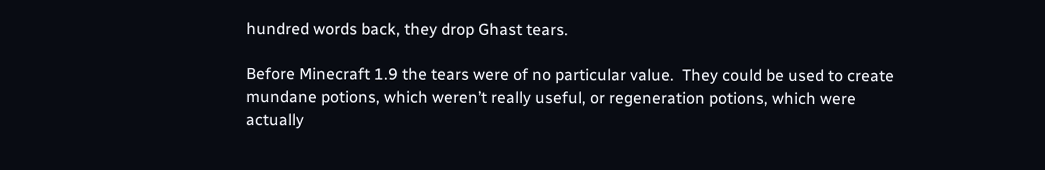hundred words back, they drop Ghast tears.

Before Minecraft 1.9 the tears were of no particular value.  They could be used to create mundane potions, which weren’t really useful, or regeneration potions, which were actually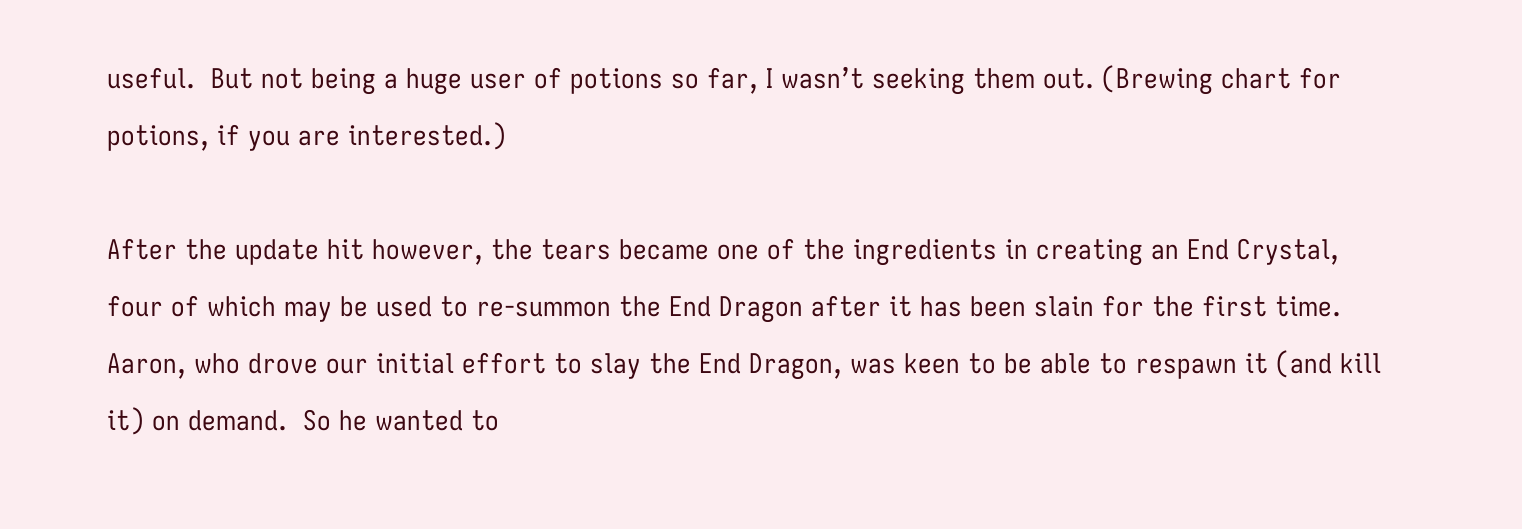useful.  But not being a huge user of potions so far, I wasn’t seeking them out. (Brewing chart for potions, if you are interested.)

After the update hit however, the tears became one of the ingredients in creating an End Crystal, four of which may be used to re-summon the End Dragon after it has been slain for the first time.  Aaron, who drove our initial effort to slay the End Dragon, was keen to be able to respawn it (and kill it) on demand.  So he wanted to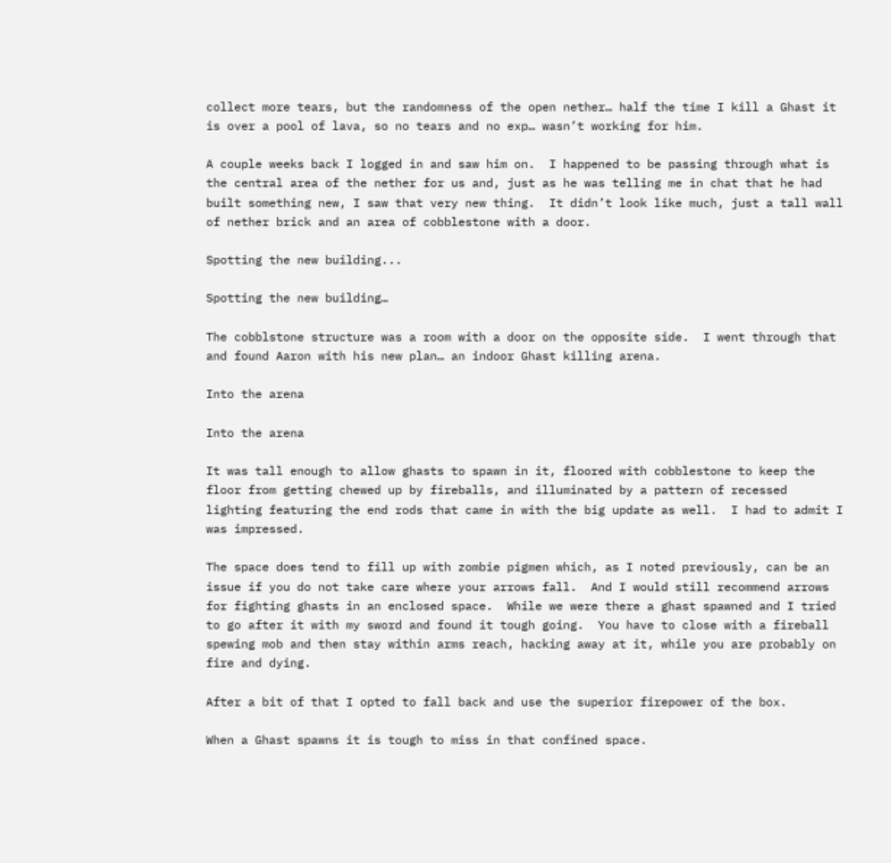collect more tears, but the randomness of the open nether… half the time I kill a Ghast it is over a pool of lava, so no tears and no exp… wasn’t working for him.

A couple weeks back I logged in and saw him on.  I happened to be passing through what is the central area of the nether for us and, just as he was telling me in chat that he had built something new, I saw that very new thing.  It didn’t look like much, just a tall wall of nether brick and an area of cobblestone with a door.

Spotting the new building...

Spotting the new building…

The cobblstone structure was a room with a door on the opposite side.  I went through that and found Aaron with his new plan… an indoor Ghast killing arena.

Into the arena

Into the arena

It was tall enough to allow ghasts to spawn in it, floored with cobblestone to keep the floor from getting chewed up by fireballs, and illuminated by a pattern of recessed lighting featuring the end rods that came in with the big update as well.  I had to admit I was impressed.

The space does tend to fill up with zombie pigmen which, as I noted previously, can be an issue if you do not take care where your arrows fall.  And I would still recommend arrows for fighting ghasts in an enclosed space.  While we were there a ghast spawned and I tried to go after it with my sword and found it tough going.  You have to close with a fireball spewing mob and then stay within arms reach, hacking away at it, while you are probably on fire and dying.

After a bit of that I opted to fall back and use the superior firepower of the box.

When a Ghast spawns it is tough to miss in that confined space.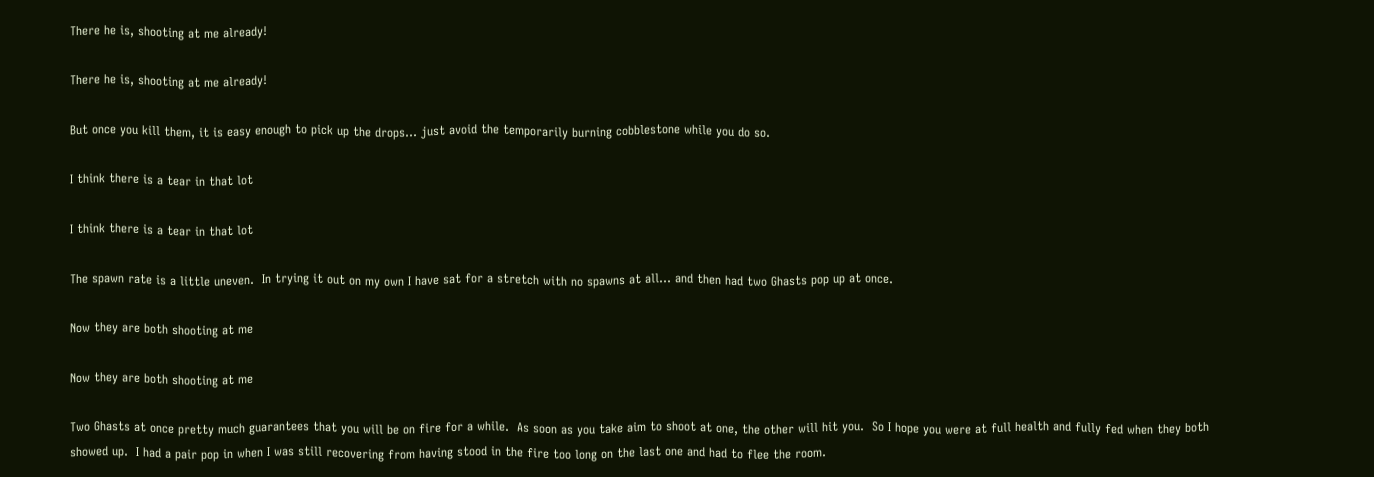There he is, shooting at me already!

There he is, shooting at me already!

But once you kill them, it is easy enough to pick up the drops… just avoid the temporarily burning cobblestone while you do so.

I think there is a tear in that lot

I think there is a tear in that lot

The spawn rate is a little uneven.  In trying it out on my own I have sat for a stretch with no spawns at all… and then had two Ghasts pop up at once.

Now they are both shooting at me

Now they are both shooting at me

Two Ghasts at once pretty much guarantees that you will be on fire for a while.  As soon as you take aim to shoot at one, the other will hit you.  So I hope you were at full health and fully fed when they both showed up.  I had a pair pop in when I was still recovering from having stood in the fire too long on the last one and had to flee the room.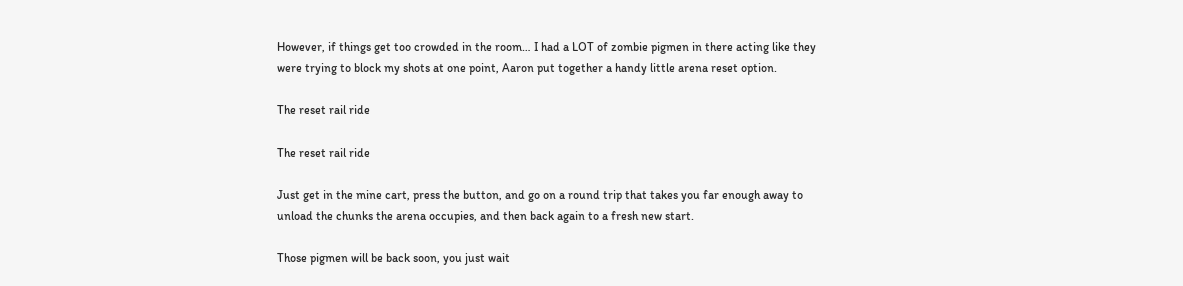However, if things get too crowded in the room… I had a LOT of zombie pigmen in there acting like they were trying to block my shots at one point, Aaron put together a handy little arena reset option.

The reset rail ride

The reset rail ride

Just get in the mine cart, press the button, and go on a round trip that takes you far enough away to unload the chunks the arena occupies, and then back again to a fresh new start.

Those pigmen will be back soon, you just wait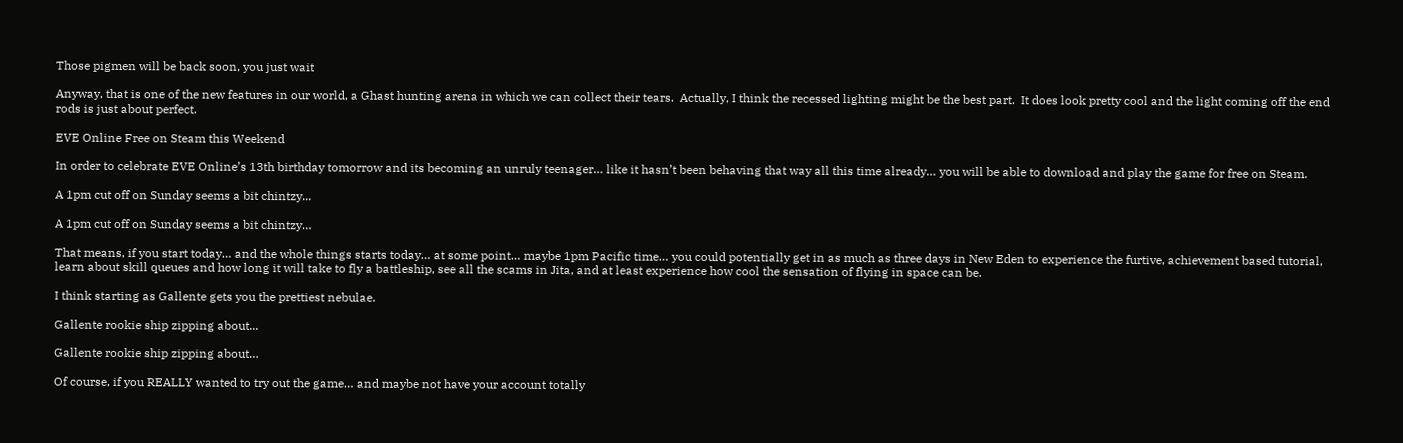Those pigmen will be back soon, you just wait

Anyway, that is one of the new features in our world, a Ghast hunting arena in which we can collect their tears.  Actually, I think the recessed lighting might be the best part.  It does look pretty cool and the light coming off the end rods is just about perfect.

EVE Online Free on Steam this Weekend

In order to celebrate EVE Online’s 13th birthday tomorrow and its becoming an unruly teenager… like it hasn’t been behaving that way all this time already… you will be able to download and play the game for free on Steam.

A 1pm cut off on Sunday seems a bit chintzy...

A 1pm cut off on Sunday seems a bit chintzy…

That means, if you start today… and the whole things starts today… at some point… maybe 1pm Pacific time… you could potentially get in as much as three days in New Eden to experience the furtive, achievement based tutorial, learn about skill queues and how long it will take to fly a battleship, see all the scams in Jita, and at least experience how cool the sensation of flying in space can be.

I think starting as Gallente gets you the prettiest nebulae.

Gallente rookie ship zipping about...

Gallente rookie ship zipping about…

Of course, if you REALLY wanted to try out the game… and maybe not have your account totally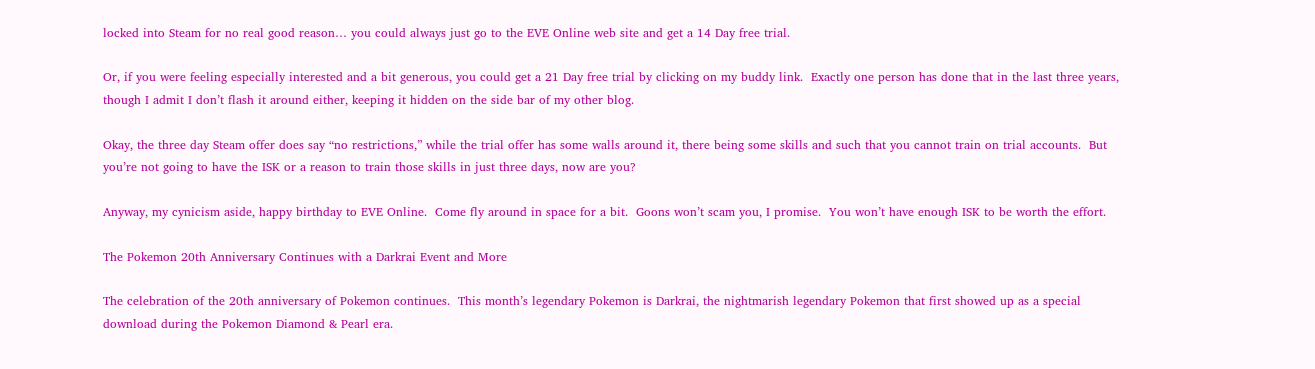locked into Steam for no real good reason… you could always just go to the EVE Online web site and get a 14 Day free trial.

Or, if you were feeling especially interested and a bit generous, you could get a 21 Day free trial by clicking on my buddy link.  Exactly one person has done that in the last three years, though I admit I don’t flash it around either, keeping it hidden on the side bar of my other blog.

Okay, the three day Steam offer does say “no restrictions,” while the trial offer has some walls around it, there being some skills and such that you cannot train on trial accounts.  But you’re not going to have the ISK or a reason to train those skills in just three days, now are you?

Anyway, my cynicism aside, happy birthday to EVE Online.  Come fly around in space for a bit.  Goons won’t scam you, I promise.  You won’t have enough ISK to be worth the effort.

The Pokemon 20th Anniversary Continues with a Darkrai Event and More

The celebration of the 20th anniversary of Pokemon continues.  This month’s legendary Pokemon is Darkrai, the nightmarish legendary Pokemon that first showed up as a special download during the Pokemon Diamond & Pearl era.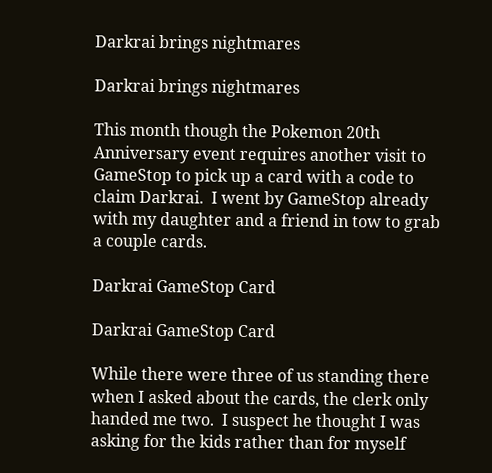Darkrai brings nightmares

Darkrai brings nightmares

This month though the Pokemon 20th Anniversary event requires another visit to GameStop to pick up a card with a code to claim Darkrai.  I went by GameStop already with my daughter and a friend in tow to grab a couple cards.

Darkrai GameStop Card

Darkrai GameStop Card

While there were three of us standing there when I asked about the cards, the clerk only handed me two.  I suspect he thought I was asking for the kids rather than for myself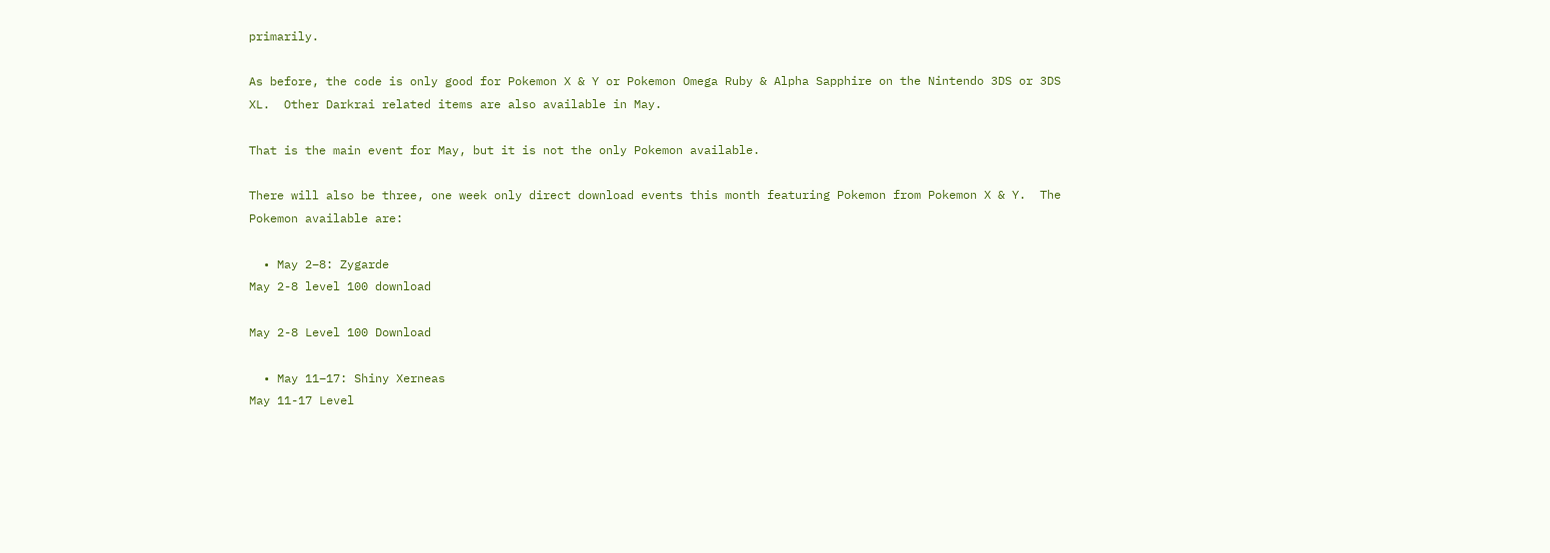primarily.

As before, the code is only good for Pokemon X & Y or Pokemon Omega Ruby & Alpha Sapphire on the Nintendo 3DS or 3DS XL.  Other Darkrai related items are also available in May.

That is the main event for May, but it is not the only Pokemon available.

There will also be three, one week only direct download events this month featuring Pokemon from Pokemon X & Y.  The Pokemon available are:

  • May 2–8: Zygarde
May 2-8 level 100 download

May 2-8 Level 100 Download

  • May 11–17: Shiny Xerneas
May 11-17 Level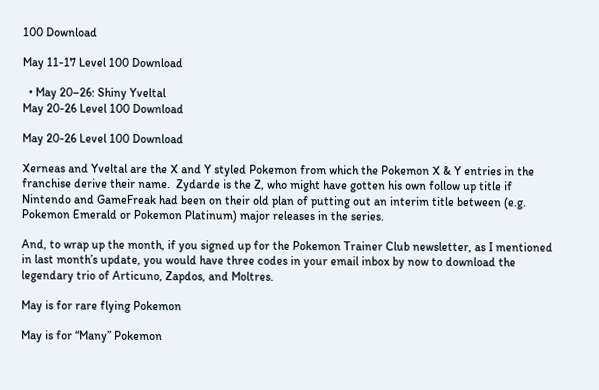100 Download

May 11-17 Level 100 Download

  • May 20–26: Shiny Yveltal
May 20-26 Level 100 Download

May 20-26 Level 100 Download

Xerneas and Yveltal are the X and Y styled Pokemon from which the Pokemon X & Y entries in the franchise derive their name.  Zydarde is the Z, who might have gotten his own follow up title if Nintendo and GameFreak had been on their old plan of putting out an interim title between (e.g. Pokemon Emerald or Pokemon Platinum) major releases in the series.

And, to wrap up the month, if you signed up for the Pokemon Trainer Club newsletter, as I mentioned in last month’s update, you would have three codes in your email inbox by now to download the legendary trio of Articuno, Zapdos, and Moltres.

May is for rare flying Pokemon

May is for “Many” Pokemon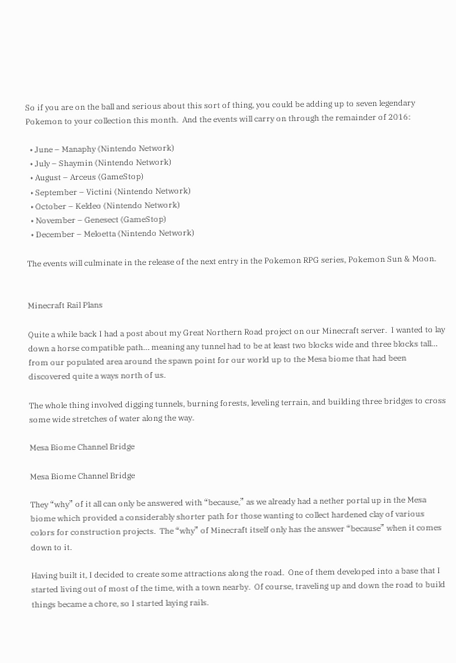So if you are on the ball and serious about this sort of thing, you could be adding up to seven legendary Pokemon to your collection this month.  And the events will carry on through the remainder of 2016:

  • June – Manaphy (Nintendo Network)
  • July – Shaymin (Nintendo Network)
  • August – Arceus (GameStop)
  • September – Victini (Nintendo Network)
  • October – Keldeo (Nintendo Network)
  • November – Genesect (GameStop)
  • December – Meloetta (Nintendo Network)

The events will culminate in the release of the next entry in the Pokemon RPG series, Pokemon Sun & Moon.


Minecraft Rail Plans

Quite a while back I had a post about my Great Northern Road project on our Minecraft server.  I wanted to lay down a horse compatible path… meaning any tunnel had to be at least two blocks wide and three blocks tall… from our populated area around the spawn point for our world up to the Mesa biome that had been discovered quite a ways north of us.

The whole thing involved digging tunnels, burning forests, leveling terrain, and building three bridges to cross some wide stretches of water along the way.

Mesa Biome Channel Bridge

Mesa Biome Channel Bridge

They “why” of it all can only be answered with “because,” as we already had a nether portal up in the Mesa biome which provided a considerably shorter path for those wanting to collect hardened clay of various colors for construction projects.  The “why” of Minecraft itself only has the answer “because” when it comes down to it.

Having built it, I decided to create some attractions along the road.  One of them developed into a base that I started living out of most of the time, with a town nearby.  Of course, traveling up and down the road to build things became a chore, so I started laying rails.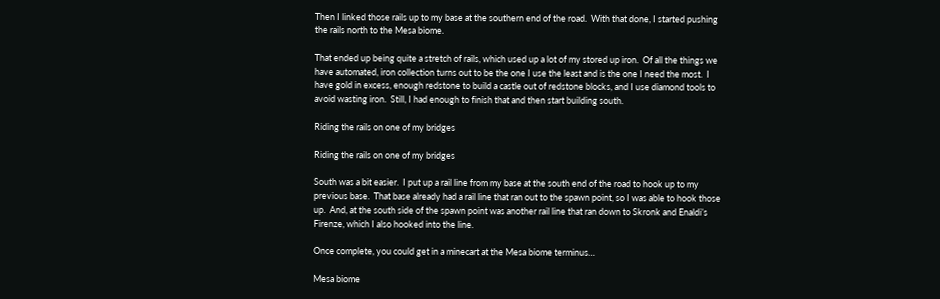Then I linked those rails up to my base at the southern end of the road.  With that done, I started pushing the rails north to the Mesa biome.

That ended up being quite a stretch of rails, which used up a lot of my stored up iron.  Of all the things we have automated, iron collection turns out to be the one I use the least and is the one I need the most.  I have gold in excess, enough redstone to build a castle out of redstone blocks, and I use diamond tools to avoid wasting iron.  Still, I had enough to finish that and then start building south.

Riding the rails on one of my bridges

Riding the rails on one of my bridges

South was a bit easier.  I put up a rail line from my base at the south end of the road to hook up to my previous base.  That base already had a rail line that ran out to the spawn point, so I was able to hook those up.  And, at the south side of the spawn point was another rail line that ran down to Skronk and Enaldi’s Firenze, which I also hooked into the line.

Once complete, you could get in a minecart at the Mesa biome terminus…

Mesa biome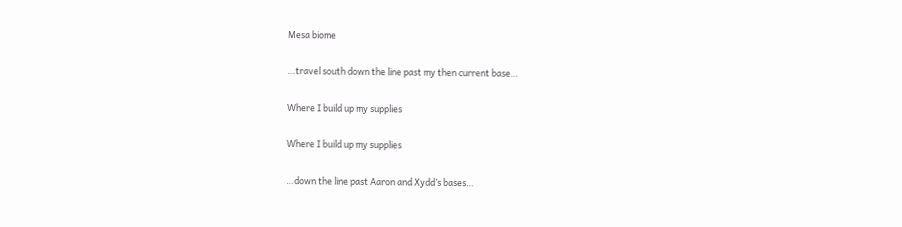Mesa biome

…travel south down the line past my then current base…

Where I build up my supplies

Where I build up my supplies

…down the line past Aaron and Xydd’s bases…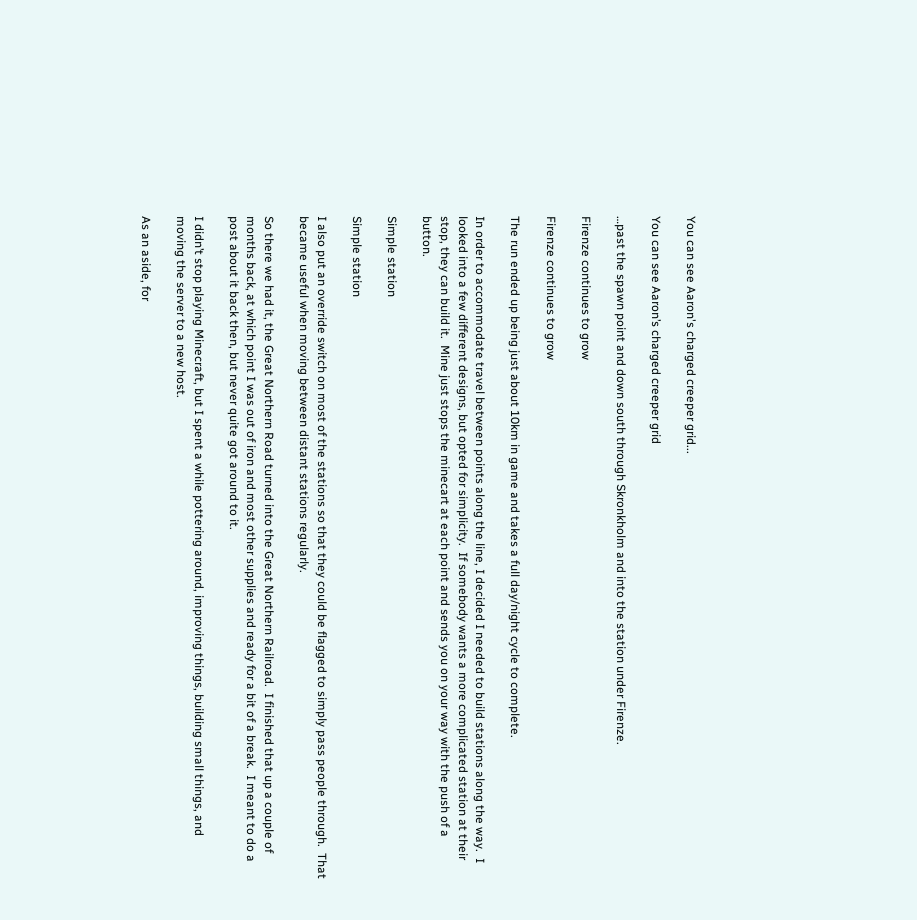You can see Aaron's charged creeper grid...

You can see Aaron’s charged creeper grid

…past the spawn point and down south through Skronkholm and into the station under Firenze.

Firenze continues to grow

Firenze continues to grow

The run ended up being just about 10km in game and takes a full day/night cycle to complete.

In order to accommodate travel between points along the line, I decided I needed to build stations along the way.  I looked into a few different designs, but opted for simplicity.  If somebody wants a more complicated station at their stop, they can build it.  Mine just stops the minecart at each point and sends you on your way with the push of a button.

Simple station

Simple station

I also put an override switch on most of the stations so that they could be flagged to simply pass people through.  That became useful when moving between distant stations regularly.

So there we had it, the Great Northern Road turned into the Great Northern Railroad.  I finished that up a couple of months back, at which point I was out of iron and most other supplies and ready for a bit of a break.  I meant to do a post about it back then, but never quite got around to it.

I didn’t stop playing Minecraft, but I spent a while pottering around, improving things, building small things, and moving the server to a new host.

As an aside, for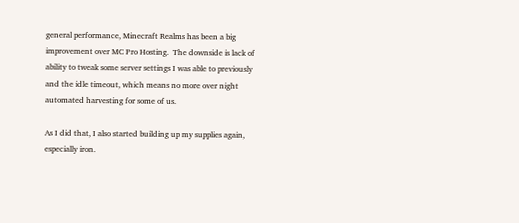general performance, Minecraft Realms has been a big improvement over MC Pro Hosting.  The downside is lack of ability to tweak some server settings I was able to previously and the idle timeout, which means no more over night automated harvesting for some of us.

As I did that, I also started building up my supplies again, especially iron.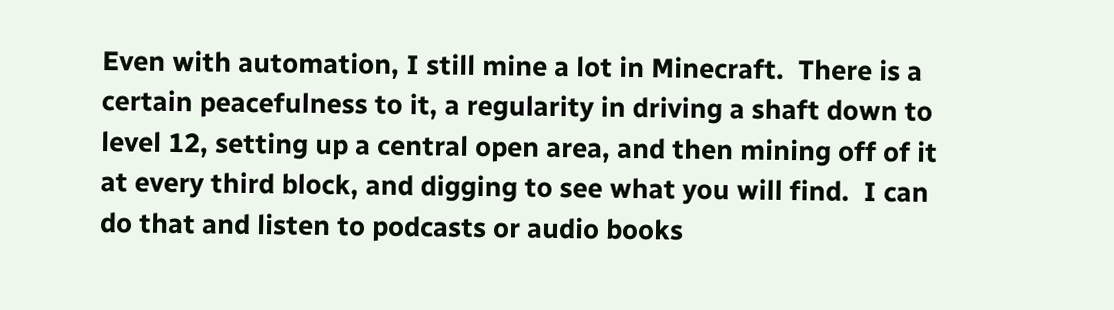Even with automation, I still mine a lot in Minecraft.  There is a certain peacefulness to it, a regularity in driving a shaft down to level 12, setting up a central open area, and then mining off of it at every third block, and digging to see what you will find.  I can do that and listen to podcasts or audio books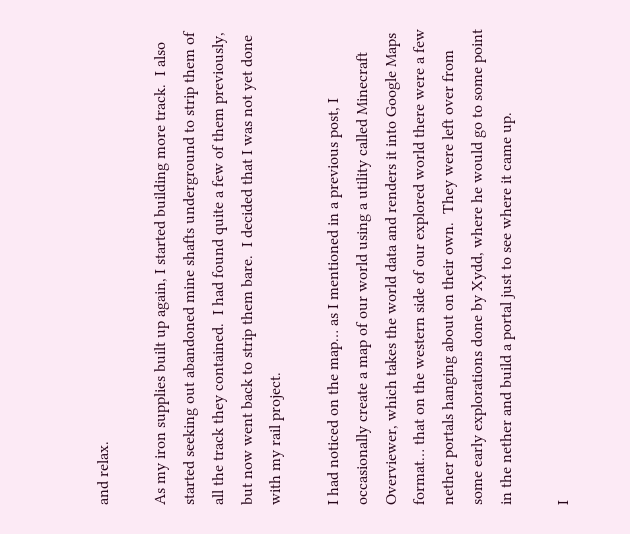and relax.

As my iron supplies built up again, I started building more track.  I also started seeking out abandoned mine shafts underground to strip them of all the track they contained.  I had found quite a few of them previously, but now went back to strip them bare.  I decided that I was not yet done with my rail project.

I had noticed on the map… as I mentioned in a previous post, I occasionally create a map of our world using a utility called Minecraft Overviewer, which takes the world data and renders it into Google Maps format… that on the western side of our explored world there were a few nether portals hanging about on their own.  They were left over from some early explorations done by Xydd, where he would go to some point in the nether and build a portal just to see where it came up.

I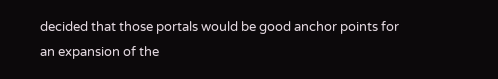decided that those portals would be good anchor points for an expansion of the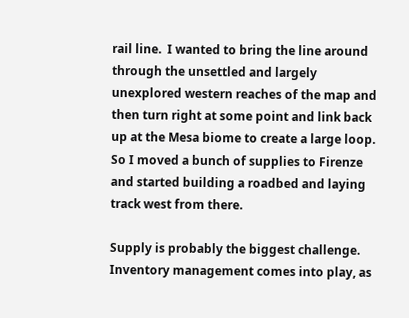rail line.  I wanted to bring the line around through the unsettled and largely unexplored western reaches of the map and then turn right at some point and link back up at the Mesa biome to create a large loop.  So I moved a bunch of supplies to Firenze and started building a roadbed and laying track west from there.

Supply is probably the biggest challenge.  Inventory management comes into play, as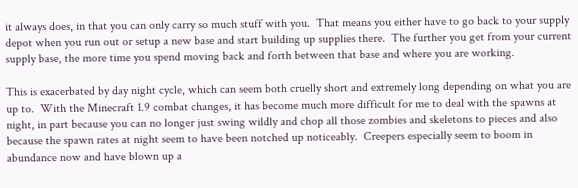it always does, in that you can only carry so much stuff with you.  That means you either have to go back to your supply depot when you run out or setup a new base and start building up supplies there.  The further you get from your current supply base, the more time you spend moving back and forth between that base and where you are working.

This is exacerbated by day night cycle, which can seem both cruelly short and extremely long depending on what you are up to.  With the Minecraft 1.9 combat changes, it has become much more difficult for me to deal with the spawns at night, in part because you can no longer just swing wildly and chop all those zombies and skeletons to pieces and also because the spawn rates at night seem to have been notched up noticeably.  Creepers especially seem to boom in abundance now and have blown up a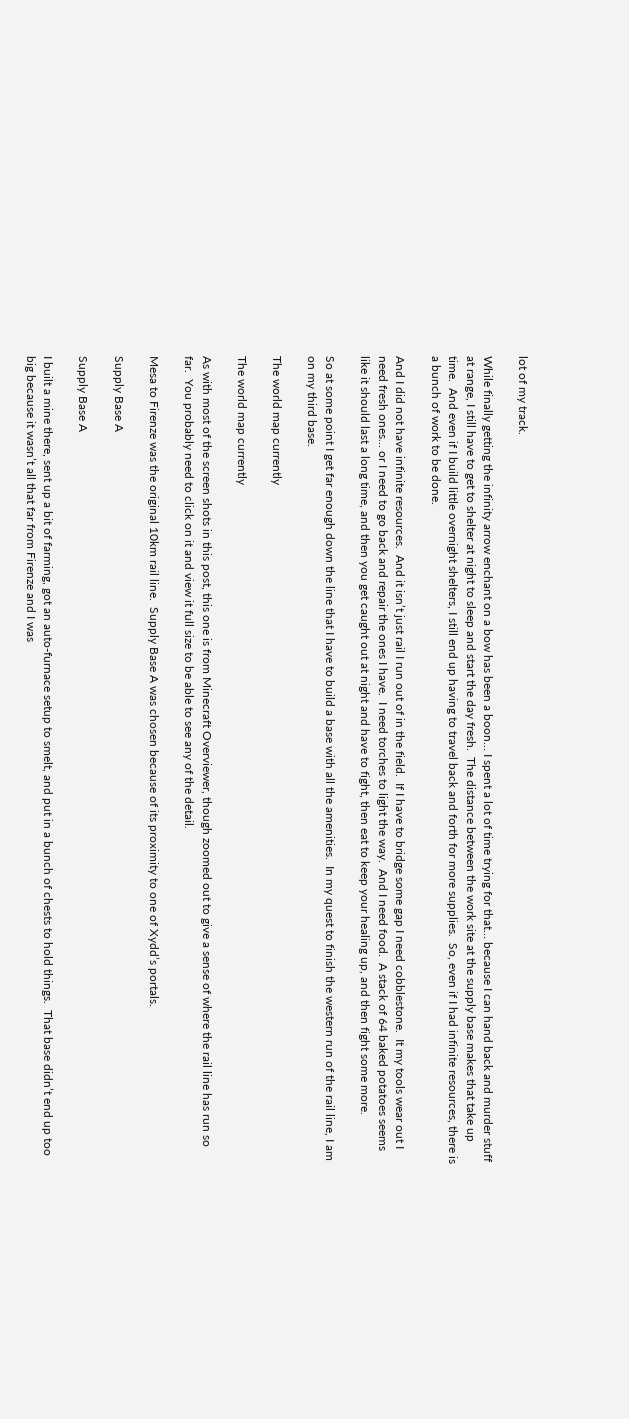lot of my track.

While finally getting the infinity arrow enchant on a bow has been a boon… I spent a lot of time trying for that… because I can hand back and murder stuff at range, I still have to get to shelter at night to sleep and start the day fresh.  The distance between the work site at the supply base makes that take up time.  And even if I build little overnight shelters, I still end up having to travel back and forth for more supplies.  So, even if I had infinite resources, there is a bunch of work to be done.

And I did not have infinite resources.  And it isn’t just rail I run out of in the field.  If I have to bridge some gap I need cobblestone.  It my tools wear out I need fresh ones… or I need to go back and repair the ones I have.  I need torches to light the way.  And I need food.  A stack of 64 baked potatoes seems like it should last a long time, and then you get caught out at night and have to fight, then eat to keep your healing up, and then fight some more.

So at some point I get far enough down the line that I have to build a base with all the amenities.  In my quest to finish the western run of the rail line, I am on my third base.

The world map currently

The world map currently

As with most of the screen shots in this post, this one is from Minecraft Overviewer, though zoomed out to give a sense of where the rail line has run so far.  You probably need to click on it and view it full size to be able to see any of the detail.

Mesa to Firenze was the original 10km rail line.  Supply Base A was chosen because of its proximity to one of Xydd’s portals.

Supply Base A

Supply Base A

I built a mine there, sent up a bit of farming, got an auto-furnace setup to smelt, and put in a bunch of chests to hold things.  That base didn’t end up too big because it wasn’t all that far from Firenze and I was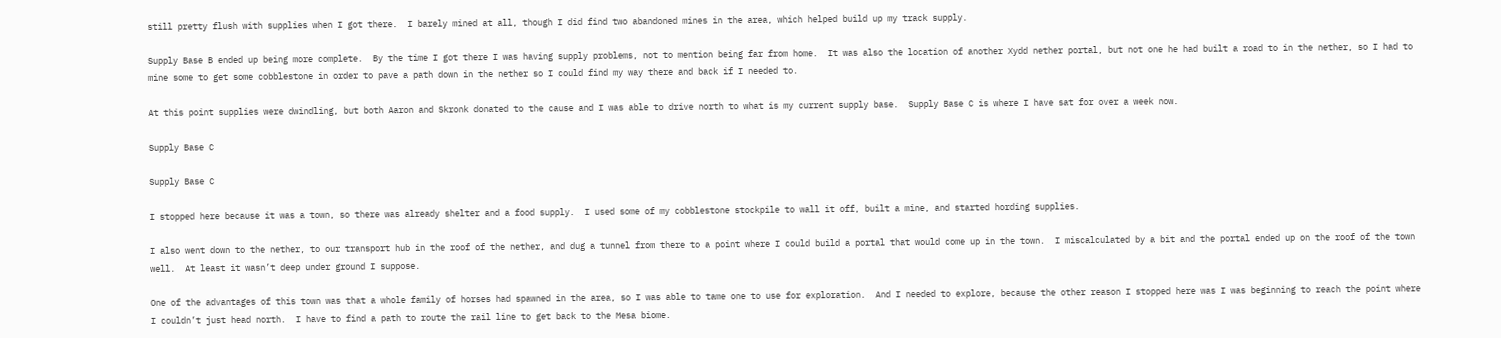still pretty flush with supplies when I got there.  I barely mined at all, though I did find two abandoned mines in the area, which helped build up my track supply.

Supply Base B ended up being more complete.  By the time I got there I was having supply problems, not to mention being far from home.  It was also the location of another Xydd nether portal, but not one he had built a road to in the nether, so I had to mine some to get some cobblestone in order to pave a path down in the nether so I could find my way there and back if I needed to.

At this point supplies were dwindling, but both Aaron and Skronk donated to the cause and I was able to drive north to what is my current supply base.  Supply Base C is where I have sat for over a week now.

Supply Base C

Supply Base C

I stopped here because it was a town, so there was already shelter and a food supply.  I used some of my cobblestone stockpile to wall it off, built a mine, and started hording supplies.

I also went down to the nether, to our transport hub in the roof of the nether, and dug a tunnel from there to a point where I could build a portal that would come up in the town.  I miscalculated by a bit and the portal ended up on the roof of the town well.  At least it wasn’t deep under ground I suppose.

One of the advantages of this town was that a whole family of horses had spawned in the area, so I was able to tame one to use for exploration.  And I needed to explore, because the other reason I stopped here was I was beginning to reach the point where I couldn’t just head north.  I have to find a path to route the rail line to get back to the Mesa biome.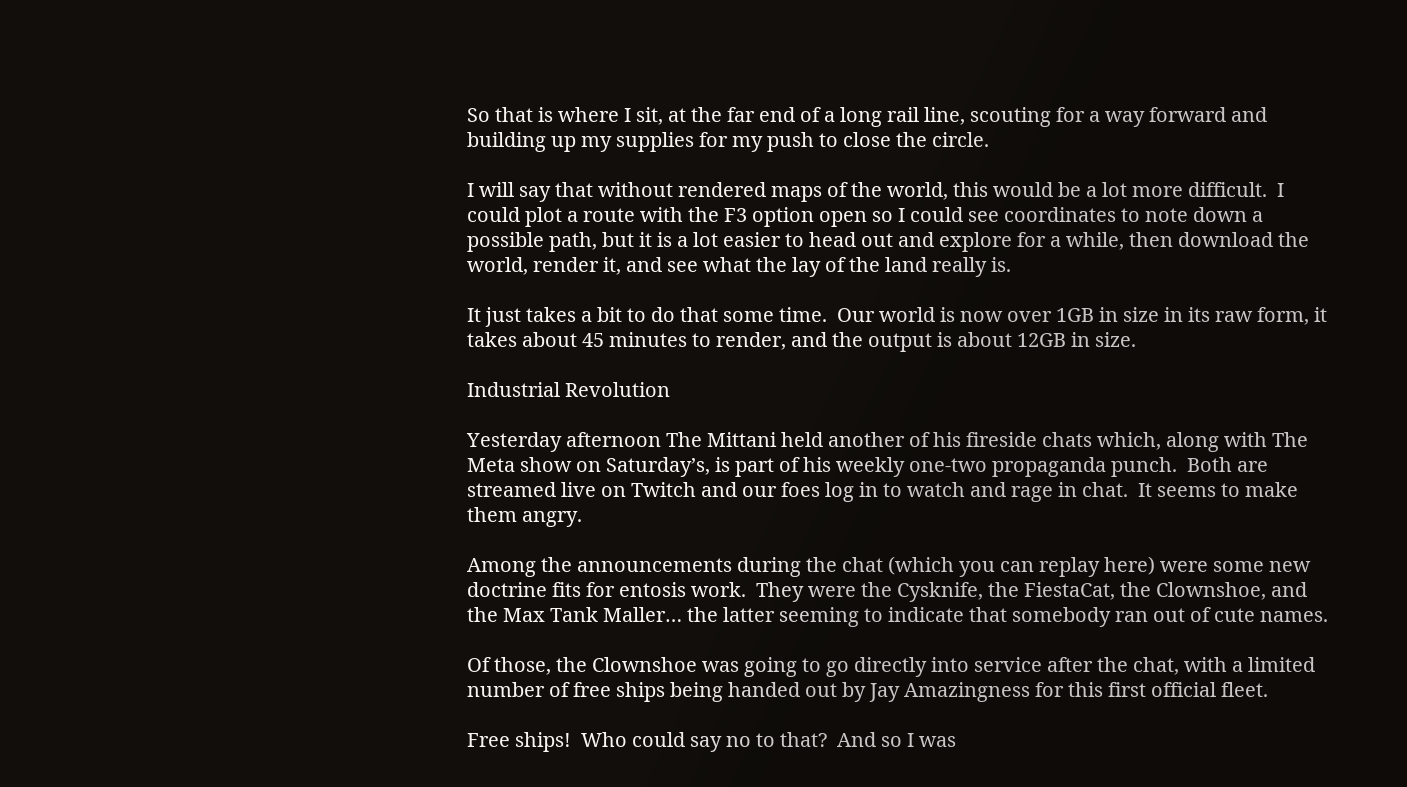So that is where I sit, at the far end of a long rail line, scouting for a way forward and building up my supplies for my push to close the circle.

I will say that without rendered maps of the world, this would be a lot more difficult.  I could plot a route with the F3 option open so I could see coordinates to note down a possible path, but it is a lot easier to head out and explore for a while, then download the world, render it, and see what the lay of the land really is.

It just takes a bit to do that some time.  Our world is now over 1GB in size in its raw form, it takes about 45 minutes to render, and the output is about 12GB in size.

Industrial Revolution

Yesterday afternoon The Mittani held another of his fireside chats which, along with The Meta show on Saturday’s, is part of his weekly one-two propaganda punch.  Both are streamed live on Twitch and our foes log in to watch and rage in chat.  It seems to make them angry.

Among the announcements during the chat (which you can replay here) were some new doctrine fits for entosis work.  They were the Cysknife, the FiestaCat, the Clownshoe, and the Max Tank Maller… the latter seeming to indicate that somebody ran out of cute names.

Of those, the Clownshoe was going to go directly into service after the chat, with a limited number of free ships being handed out by Jay Amazingness for this first official fleet.

Free ships!  Who could say no to that?  And so I was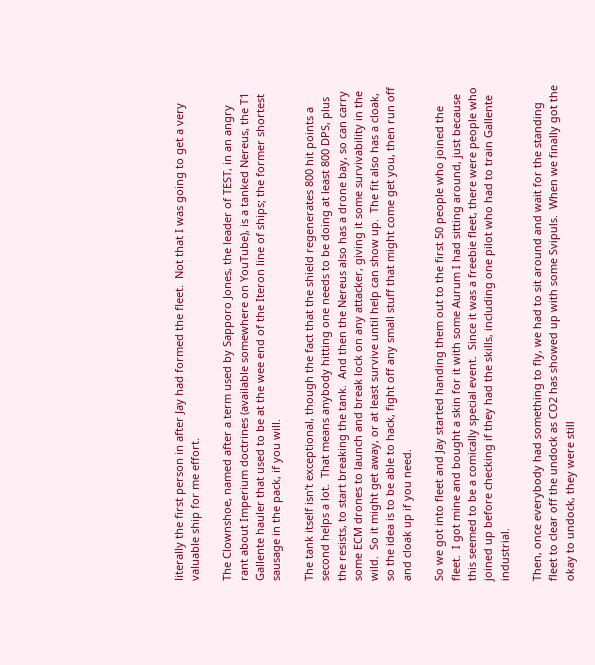literally the first person in after Jay had formed the fleet.  Not that I was going to get a very valuable ship for me effort.

The Clownshoe, named after a term used by Sapporo Jones, the leader of TEST, in an angry rant about Imperium doctrines (available somewhere on YouTube), is a tanked Nereus, the T1 Gallente hauler that used to be at the wee end of the Iteron line of ships; the former shortest sausage in the pack, if you will.

The tank itself isn’t exceptional, though the fact that the shield regenerates 800 hit points a second helps a lot.  That means anybody hitting one needs to be doing at least 800 DPS, plus the resists, to start breaking the tank.  And then the Nereus also has a drone bay, so can carry some ECM drones to launch and break lock on any attacker, giving it some survivability in the wild.  So it might get away, or at least survive until help can show up.  The fit also has a cloak, so the idea is to be able to hack, fight off any small stuff that might come get you, then run off and cloak up if you need.

So we got into fleet and Jay started handing them out to the first 50 people who joined the fleet.  I got mine and bought a skin for it with some Aurum I had sitting around, just because this seemed to be a comically special event.  Since it was a freebie fleet, there were people who joined up before checking if they had the skills, including one pilot who had to train Gallente industrial.

Then, once everybody had something to fly, we had to sit around and wait for the standing fleet to clear off the undock as CO2 has showed up with some Svipuls.  When we finally got the okay to undock, they were still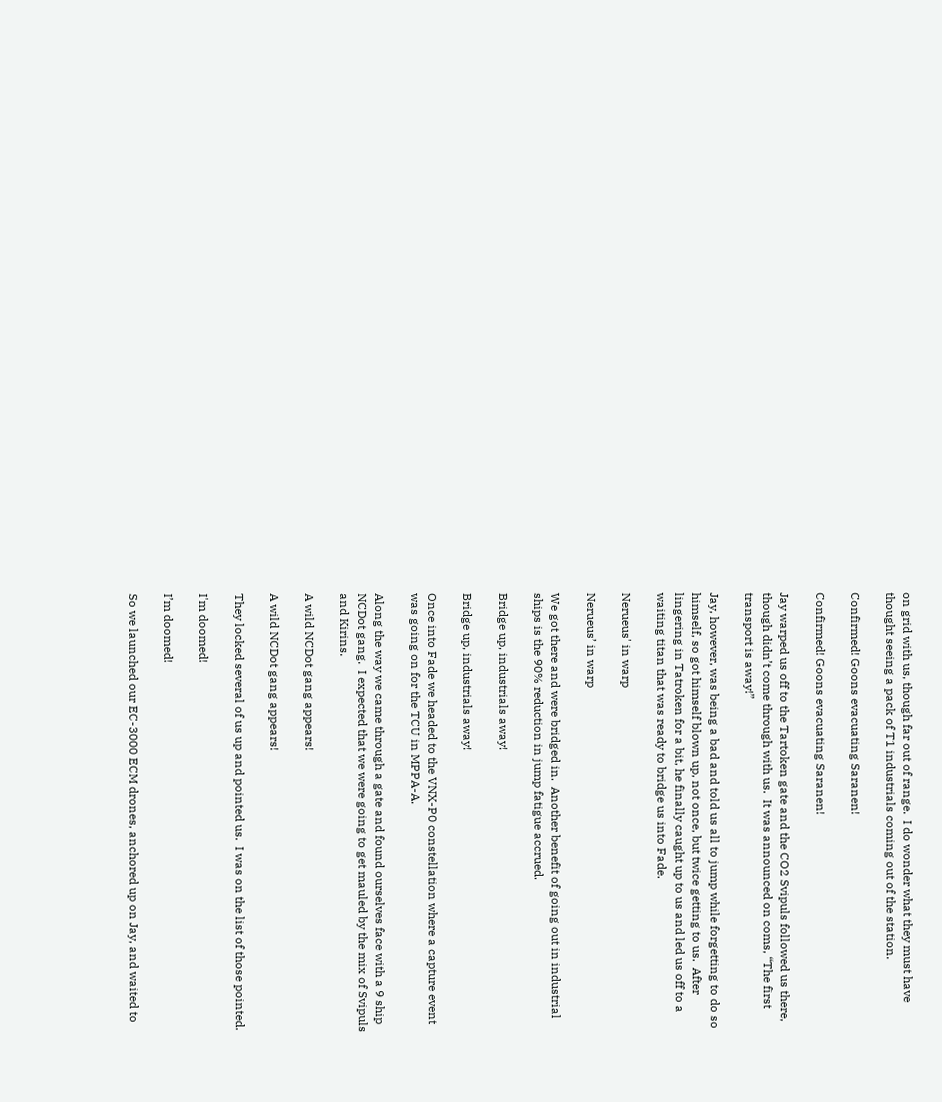on grid with us, though far out of range.  I do wonder what they must have thought seeing a pack of T1 industrials coming out of the station.

Confirmed! Goons evacuating Saranen!

Confirmed! Goons evacuating Saranen!

Jay warped us off to the Tartoken gate and the CO2 Svipuls followed us there, though didn’t come through with us.  It was announced on coms, “The first transport is away!”

Jay, however, was being a bad and told us all to jump while forgetting to do so himself, so got himself blown up, not once, but twice getting to us.  After lingering in Tatroken for a bit, he finally caught up to us and led us off to a waiting titan that was ready to bridge us into Fade.

Nerueus' in warp

Nerueus’ in warp

We got there and were bridged in.  Another benefit of going out in industrial ships is the 90% reduction in jump fatigue accrued.

Bridge up, industrials away!

Bridge up, industrials away!

Once into Fade we headed to the VNX-P0 constellation where a capture event was going on for the TCU in MPPA-A.

Along the way we came through a gate and found ourselves face with a 9 ship NCDot gang.  I expected that we were going to get mauled by the mix of Svipuls and Kirins.

A wild NCDot gang appears!

A wild NCDot gang appears!

They locked several of us up and pointed us.  I was on the list of those pointed.

I'm doomed!

I’m doomed!

So we launched our EC-3000 ECM drones, anchored up on Jay, and waited to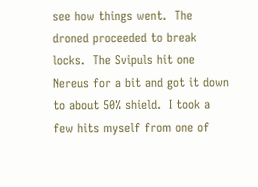see how things went.  The droned proceeded to break locks.  The Svipuls hit one Nereus for a bit and got it down to about 50% shield.  I took a few hits myself from one of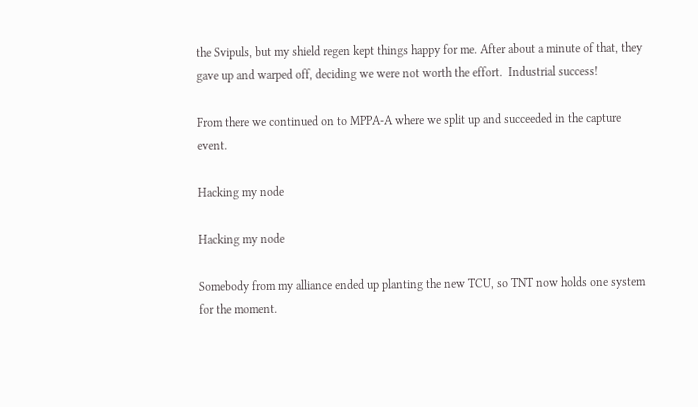the Svipuls, but my shield regen kept things happy for me. After about a minute of that, they gave up and warped off, deciding we were not worth the effort.  Industrial success!

From there we continued on to MPPA-A where we split up and succeeded in the capture event.

Hacking my node

Hacking my node

Somebody from my alliance ended up planting the new TCU, so TNT now holds one system for the moment.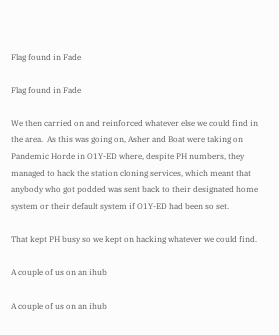Flag found in Fade

Flag found in Fade

We then carried on and reinforced whatever else we could find in the area.  As this was going on, Asher and Boat were taking on Pandemic Horde in O1Y-ED where, despite PH numbers, they managed to hack the station cloning services, which meant that anybody who got podded was sent back to their designated home system or their default system if O1Y-ED had been so set.

That kept PH busy so we kept on hacking whatever we could find.

A couple of us on an ihub

A couple of us on an ihub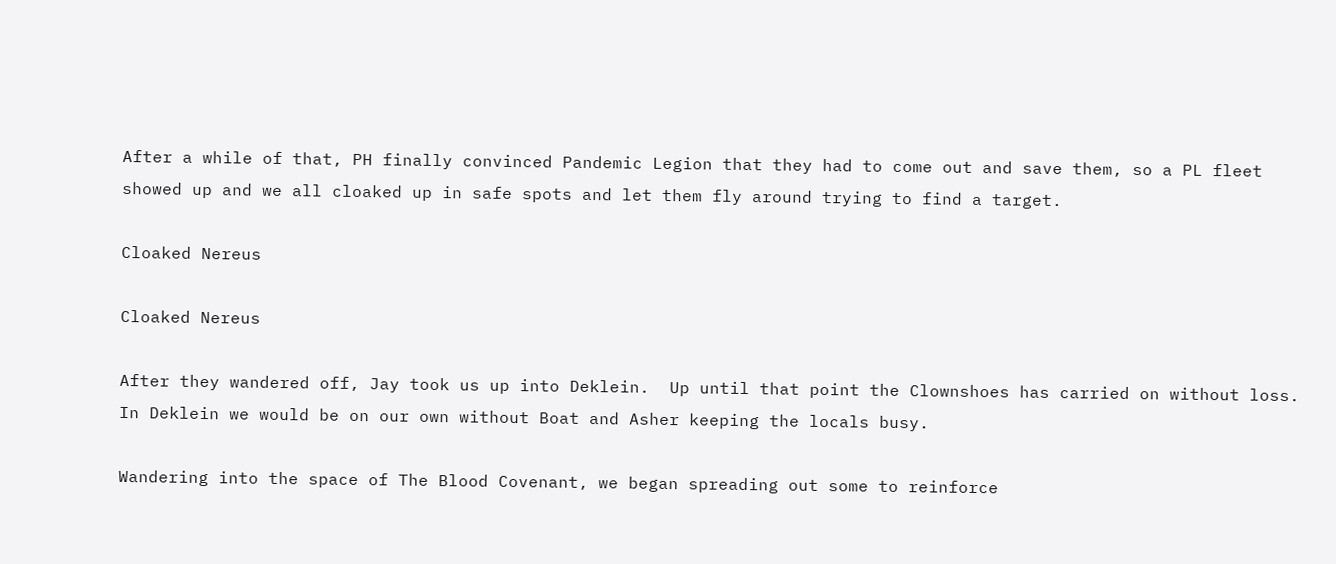After a while of that, PH finally convinced Pandemic Legion that they had to come out and save them, so a PL fleet showed up and we all cloaked up in safe spots and let them fly around trying to find a target.

Cloaked Nereus

Cloaked Nereus

After they wandered off, Jay took us up into Deklein.  Up until that point the Clownshoes has carried on without loss.  In Deklein we would be on our own without Boat and Asher keeping the locals busy.

Wandering into the space of The Blood Covenant, we began spreading out some to reinforce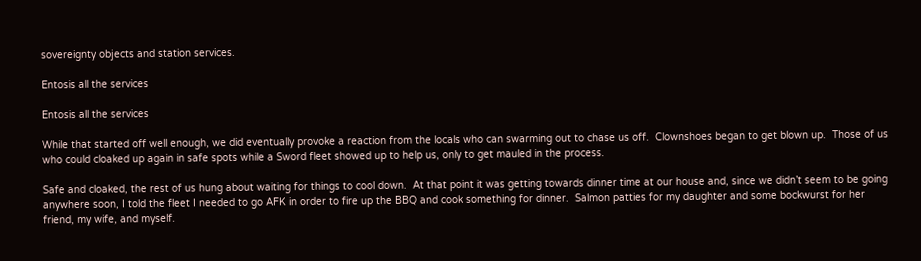sovereignty objects and station services.

Entosis all the services

Entosis all the services

While that started off well enough, we did eventually provoke a reaction from the locals who can swarming out to chase us off.  Clownshoes began to get blown up.  Those of us who could cloaked up again in safe spots while a Sword fleet showed up to help us, only to get mauled in the process.

Safe and cloaked, the rest of us hung about waiting for things to cool down.  At that point it was getting towards dinner time at our house and, since we didn’t seem to be going anywhere soon, I told the fleet I needed to go AFK in order to fire up the BBQ and cook something for dinner.  Salmon patties for my daughter and some bockwurst for her friend, my wife, and myself.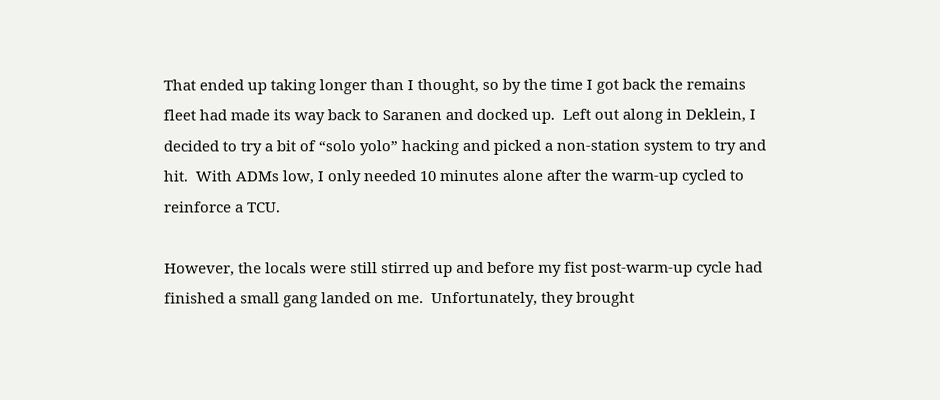That ended up taking longer than I thought, so by the time I got back the remains fleet had made its way back to Saranen and docked up.  Left out along in Deklein, I decided to try a bit of “solo yolo” hacking and picked a non-station system to try and hit.  With ADMs low, I only needed 10 minutes alone after the warm-up cycled to reinforce a TCU.

However, the locals were still stirred up and before my fist post-warm-up cycle had finished a small gang landed on me.  Unfortunately, they brought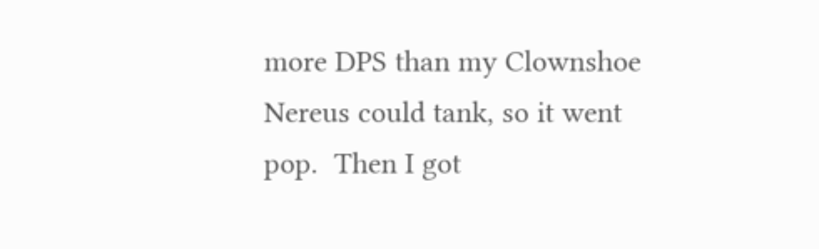more DPS than my Clownshoe Nereus could tank, so it went pop.  Then I got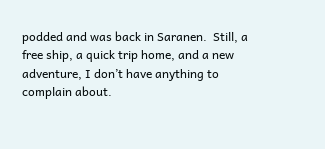podded and was back in Saranen.  Still, a free ship, a quick trip home, and a new adventure, I don’t have anything to complain about.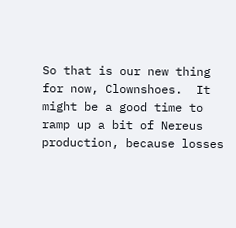So that is our new thing for now, Clownshoes.  It might be a good time to ramp up a bit of Nereus production, because losses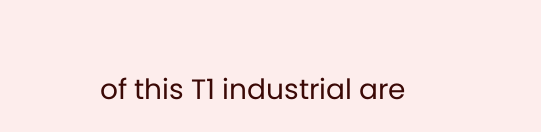of this T1 industrial are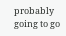probably going to go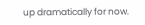up dramatically for now.